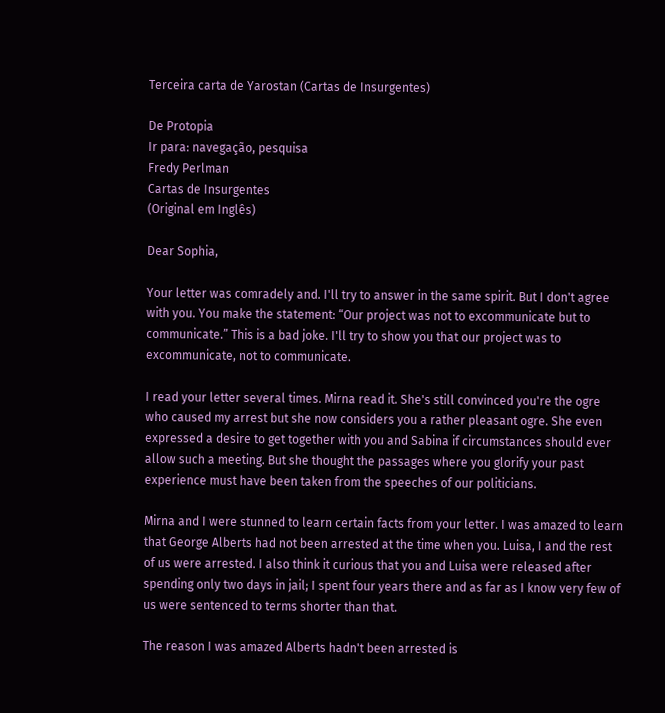Terceira carta de Yarostan (Cartas de Insurgentes)

De Protopia
Ir para: navegação, pesquisa
Fredy Perlman
Cartas de Insurgentes
(Original em Inglês)

Dear Sophia,

Your letter was comradely and. I'll try to answer in the same spirit. But I don't agree with you. You make the statement: “Our project was not to excommunicate but to communicate.” This is a bad joke. I'll try to show you that our project was to excommunicate, not to communicate.

I read your letter several times. Mirna read it. She's still convinced you're the ogre who caused my arrest but she now considers you a rather pleasant ogre. She even expressed a desire to get together with you and Sabina if circumstances should ever allow such a meeting. But she thought the passages where you glorify your past experience must have been taken from the speeches of our politicians.

Mirna and I were stunned to learn certain facts from your letter. I was amazed to learn that George Alberts had not been arrested at the time when you. Luisa, I and the rest of us were arrested. I also think it curious that you and Luisa were released after spending only two days in jail; I spent four years there and as far as I know very few of us were sentenced to terms shorter than that.

The reason I was amazed Alberts hadn't been arrested is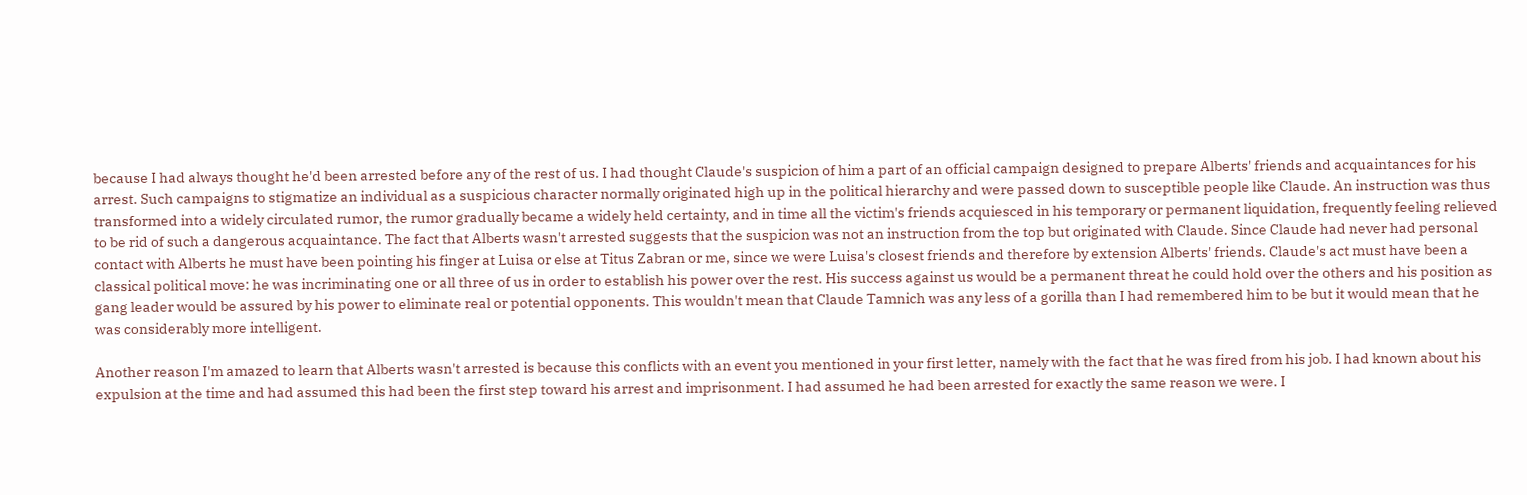because I had always thought he'd been arrested before any of the rest of us. I had thought Claude's suspicion of him a part of an official campaign designed to prepare Alberts' friends and acquaintances for his arrest. Such campaigns to stigmatize an individual as a suspicious character normally originated high up in the political hierarchy and were passed down to susceptible people like Claude. An instruction was thus transformed into a widely circulated rumor, the rumor gradually became a widely held certainty, and in time all the victim's friends acquiesced in his temporary or permanent liquidation, frequently feeling relieved to be rid of such a dangerous acquaintance. The fact that Alberts wasn't arrested suggests that the suspicion was not an instruction from the top but originated with Claude. Since Claude had never had personal contact with Alberts he must have been pointing his finger at Luisa or else at Titus Zabran or me, since we were Luisa's closest friends and therefore by extension Alberts' friends. Claude's act must have been a classical political move: he was incriminating one or all three of us in order to establish his power over the rest. His success against us would be a permanent threat he could hold over the others and his position as gang leader would be assured by his power to eliminate real or potential opponents. This wouldn't mean that Claude Tamnich was any less of a gorilla than I had remembered him to be but it would mean that he was considerably more intelligent.

Another reason I'm amazed to learn that Alberts wasn't arrested is because this conflicts with an event you mentioned in your first letter, namely with the fact that he was fired from his job. I had known about his expulsion at the time and had assumed this had been the first step toward his arrest and imprisonment. I had assumed he had been arrested for exactly the same reason we were. I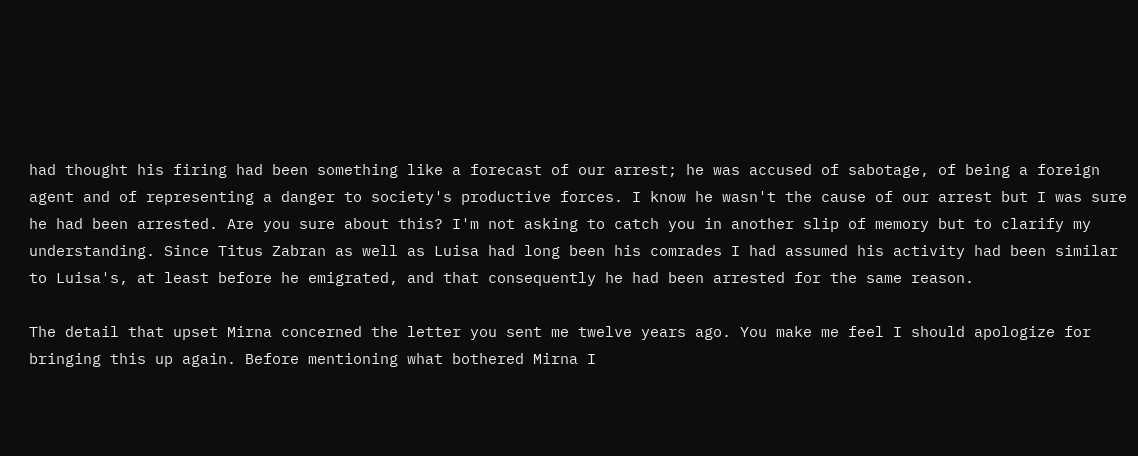had thought his firing had been something like a forecast of our arrest; he was accused of sabotage, of being a foreign agent and of representing a danger to society's productive forces. I know he wasn't the cause of our arrest but I was sure he had been arrested. Are you sure about this? I'm not asking to catch you in another slip of memory but to clarify my understanding. Since Titus Zabran as well as Luisa had long been his comrades I had assumed his activity had been similar to Luisa's, at least before he emigrated, and that consequently he had been arrested for the same reason.

The detail that upset Mirna concerned the letter you sent me twelve years ago. You make me feel I should apologize for bringing this up again. Before mentioning what bothered Mirna I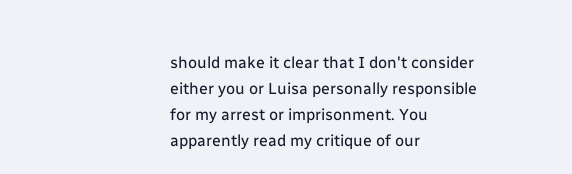should make it clear that I don't consider either you or Luisa personally responsible for my arrest or imprisonment. You apparently read my critique of our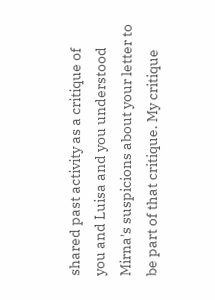shared past activity as a critique of you and Luisa and you understood Mirna's suspicions about your letter to be part of that critique. My critique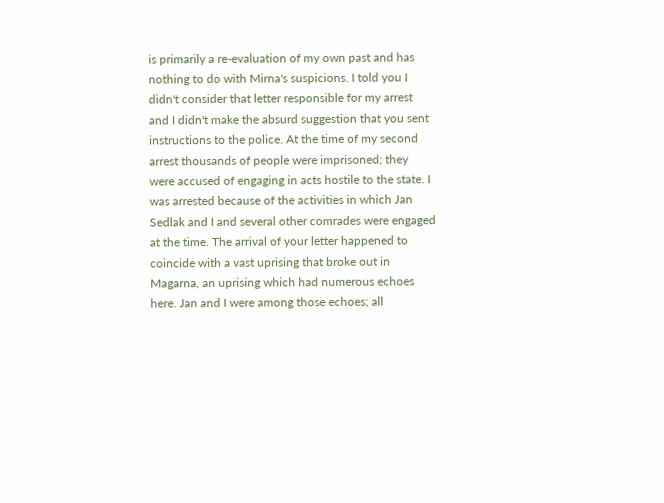is primarily a re-evaluation of my own past and has nothing to do with Mirna's suspicions. I told you I didn't consider that letter responsible for my arrest and I didn't make the absurd suggestion that you sent instructions to the police. At the time of my second arrest thousands of people were imprisoned; they were accused of engaging in acts hostile to the state. I was arrested because of the activities in which Jan Sedlak and I and several other comrades were engaged at the time. The arrival of your letter happened to coincide with a vast uprising that broke out in Magarna, an uprising which had numerous echoes here. Jan and I were among those echoes; all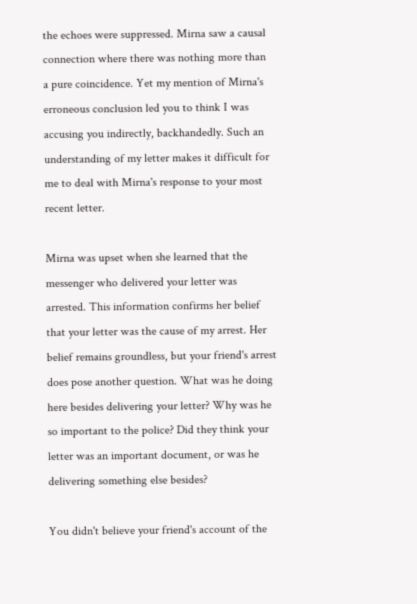the echoes were suppressed. Mirna saw a causal connection where there was nothing more than a pure coincidence. Yet my mention of Mirna's erroneous conclusion led you to think I was accusing you indirectly, backhandedly. Such an understanding of my letter makes it difficult for me to deal with Mirna's response to your most recent letter.

Mirna was upset when she learned that the messenger who delivered your letter was arrested. This information confirms her belief that your letter was the cause of my arrest. Her belief remains groundless, but your friend's arrest does pose another question. What was he doing here besides delivering your letter? Why was he so important to the police? Did they think your letter was an important document, or was he delivering something else besides?

You didn't believe your friend's account of the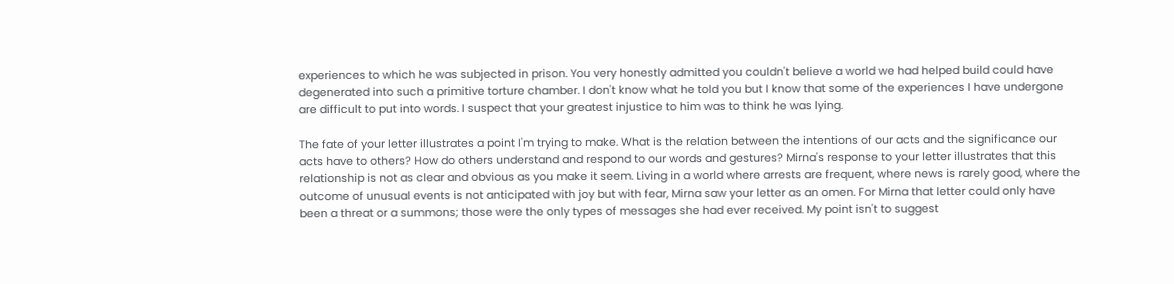experiences to which he was subjected in prison. You very honestly admitted you couldn't believe a world we had helped build could have degenerated into such a primitive torture chamber. I don't know what he told you but I know that some of the experiences I have undergone are difficult to put into words. I suspect that your greatest injustice to him was to think he was lying.

The fate of your letter illustrates a point I'm trying to make. What is the relation between the intentions of our acts and the significance our acts have to others? How do others understand and respond to our words and gestures? Mirna's response to your letter illustrates that this relationship is not as clear and obvious as you make it seem. Living in a world where arrests are frequent, where news is rarely good, where the outcome of unusual events is not anticipated with joy but with fear, Mirna saw your letter as an omen. For Mirna that letter could only have been a threat or a summons; those were the only types of messages she had ever received. My point isn't to suggest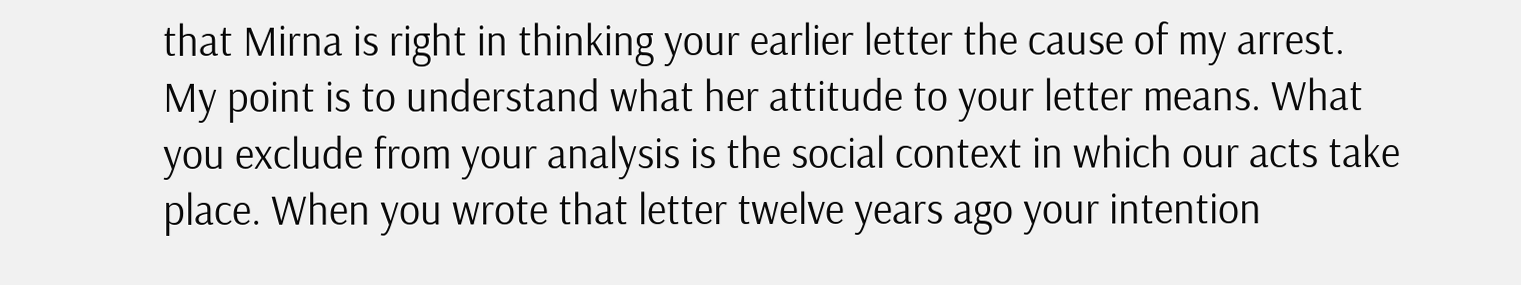that Mirna is right in thinking your earlier letter the cause of my arrest. My point is to understand what her attitude to your letter means. What you exclude from your analysis is the social context in which our acts take place. When you wrote that letter twelve years ago your intention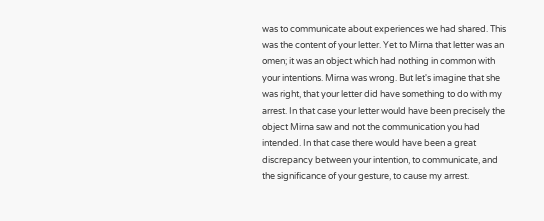was to communicate about experiences we had shared. This was the content of your letter. Yet to Mirna that letter was an omen; it was an object which had nothing in common with your intentions. Mirna was wrong. But let's imagine that she was right, that your letter did have something to do with my arrest. In that case your letter would have been precisely the object Mirna saw and not the communication you had intended. In that case there would have been a great discrepancy between your intention, to communicate, and the significance of your gesture, to cause my arrest.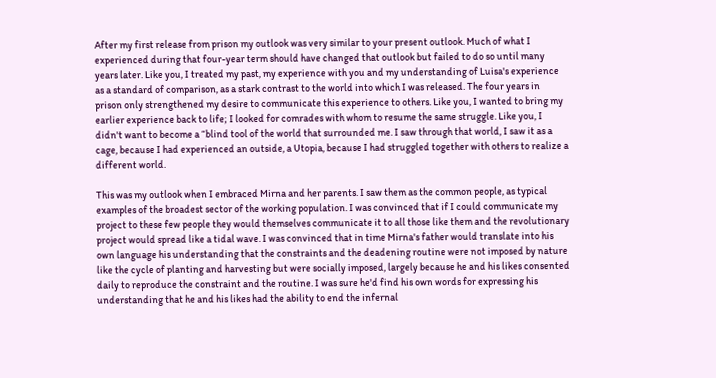After my first release from prison my outlook was very similar to your present outlook. Much of what I experienced during that four-year term should have changed that outlook but failed to do so until many years later. Like you, I treated my past, my experience with you and my understanding of Luisa's experience as a standard of comparison, as a stark contrast to the world into which I was released. The four years in prison only strengthened my desire to communicate this experience to others. Like you, I wanted to bring my earlier experience back to life; I looked for comrades with whom to resume the same struggle. Like you, I didn't want to become a “blind tool of the world that surrounded me. I saw through that world, I saw it as a cage, because I had experienced an outside, a Utopia, because I had struggled together with others to realize a different world.

This was my outlook when I embraced Mirna and her parents. I saw them as the common people, as typical examples of the broadest sector of the working population. I was convinced that if I could communicate my project to these few people they would themselves communicate it to all those like them and the revolutionary project would spread like a tidal wave. I was convinced that in time Mirna's father would translate into his own language his understanding that the constraints and the deadening routine were not imposed by nature like the cycle of planting and harvesting but were socially imposed, largely because he and his likes consented daily to reproduce the constraint and the routine. I was sure he'd find his own words for expressing his understanding that he and his likes had the ability to end the infernal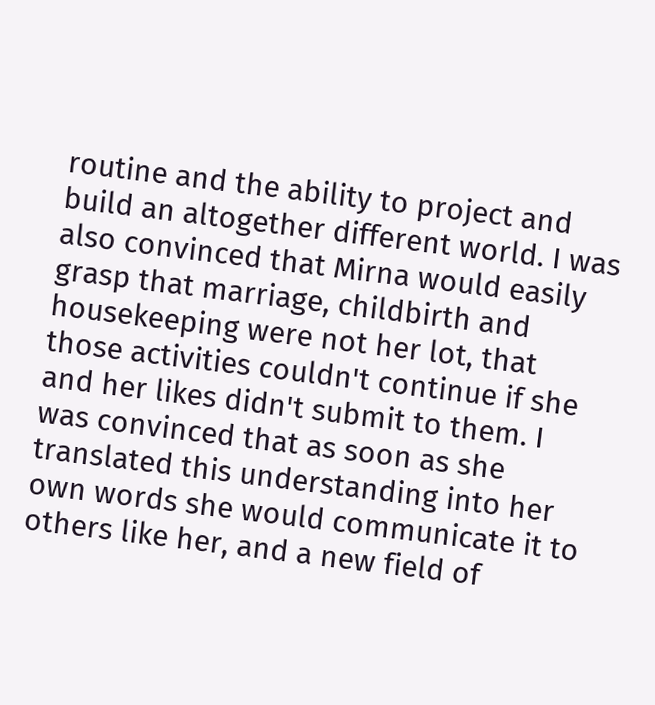routine and the ability to project and build an altogether different world. I was also convinced that Mirna would easily grasp that marriage, childbirth and housekeeping were not her lot, that those activities couldn't continue if she and her likes didn't submit to them. I was convinced that as soon as she translated this understanding into her own words she would communicate it to others like her, and a new field of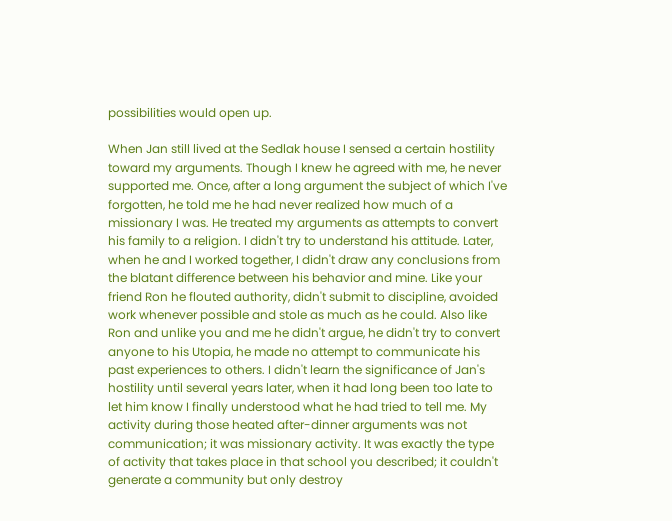possibilities would open up.

When Jan still lived at the Sedlak house I sensed a certain hostility toward my arguments. Though I knew he agreed with me, he never supported me. Once, after a long argument the subject of which I've forgotten, he told me he had never realized how much of a missionary I was. He treated my arguments as attempts to convert his family to a religion. I didn't try to understand his attitude. Later, when he and I worked together, I didn't draw any conclusions from the blatant difference between his behavior and mine. Like your friend Ron he flouted authority, didn't submit to discipline, avoided work whenever possible and stole as much as he could. Also like Ron and unlike you and me he didn't argue, he didn't try to convert anyone to his Utopia, he made no attempt to communicate his past experiences to others. I didn't learn the significance of Jan's hostility until several years later, when it had long been too late to let him know I finally understood what he had tried to tell me. My activity during those heated after-dinner arguments was not communication; it was missionary activity. It was exactly the type of activity that takes place in that school you described; it couldn't generate a community but only destroy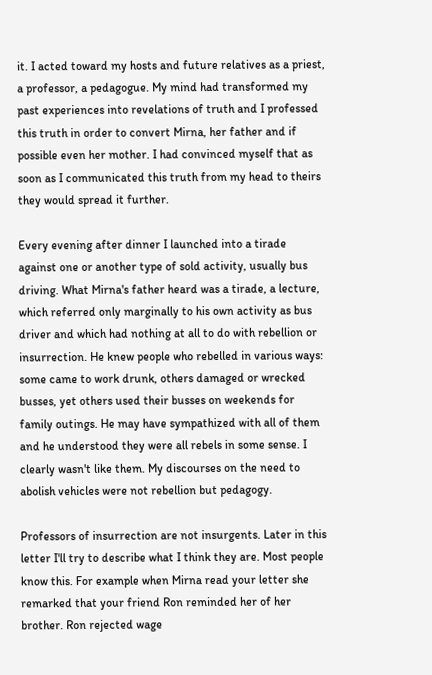it. I acted toward my hosts and future relatives as a priest, a professor, a pedagogue. My mind had transformed my past experiences into revelations of truth and I professed this truth in order to convert Mirna, her father and if possible even her mother. I had convinced myself that as soon as I communicated this truth from my head to theirs they would spread it further.

Every evening after dinner I launched into a tirade against one or another type of sold activity, usually bus driving. What Mirna's father heard was a tirade, a lecture, which referred only marginally to his own activity as bus driver and which had nothing at all to do with rebellion or insurrection. He knew people who rebelled in various ways: some came to work drunk, others damaged or wrecked busses, yet others used their busses on weekends for family outings. He may have sympathized with all of them and he understood they were all rebels in some sense. I clearly wasn't like them. My discourses on the need to abolish vehicles were not rebellion but pedagogy.

Professors of insurrection are not insurgents. Later in this letter I'll try to describe what I think they are. Most people know this. For example when Mirna read your letter she remarked that your friend Ron reminded her of her brother. Ron rejected wage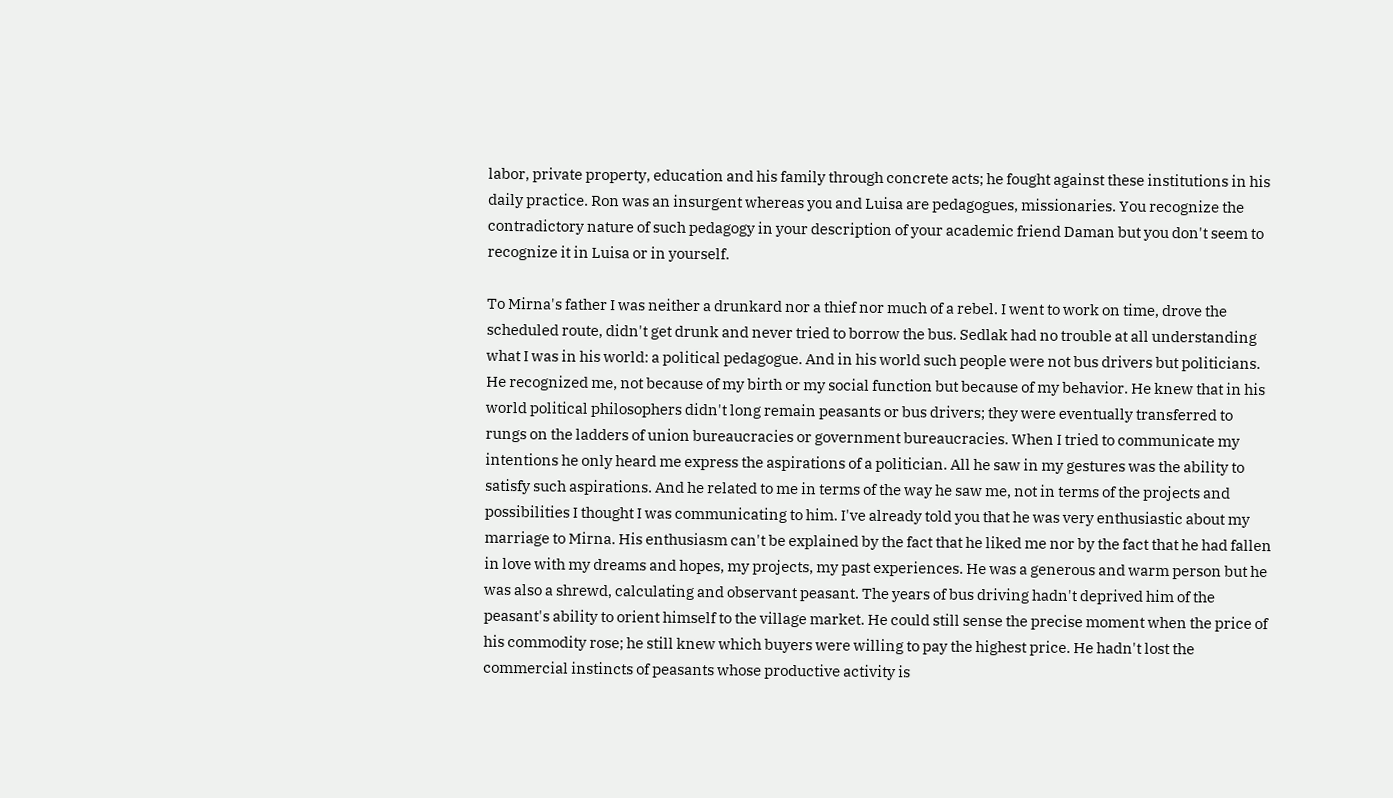labor, private property, education and his family through concrete acts; he fought against these institutions in his daily practice. Ron was an insurgent whereas you and Luisa are pedagogues, missionaries. You recognize the contradictory nature of such pedagogy in your description of your academic friend Daman but you don't seem to recognize it in Luisa or in yourself.

To Mirna's father I was neither a drunkard nor a thief nor much of a rebel. I went to work on time, drove the scheduled route, didn't get drunk and never tried to borrow the bus. Sedlak had no trouble at all understanding what I was in his world: a political pedagogue. And in his world such people were not bus drivers but politicians. He recognized me, not because of my birth or my social function but because of my behavior. He knew that in his world political philosophers didn't long remain peasants or bus drivers; they were eventually transferred to rungs on the ladders of union bureaucracies or government bureaucracies. When I tried to communicate my intentions he only heard me express the aspirations of a politician. All he saw in my gestures was the ability to satisfy such aspirations. And he related to me in terms of the way he saw me, not in terms of the projects and possibilities I thought I was communicating to him. I've already told you that he was very enthusiastic about my marriage to Mirna. His enthusiasm can't be explained by the fact that he liked me nor by the fact that he had fallen in love with my dreams and hopes, my projects, my past experiences. He was a generous and warm person but he was also a shrewd, calculating and observant peasant. The years of bus driving hadn't deprived him of the peasant's ability to orient himself to the village market. He could still sense the precise moment when the price of his commodity rose; he still knew which buyers were willing to pay the highest price. He hadn't lost the commercial instincts of peasants whose productive activity is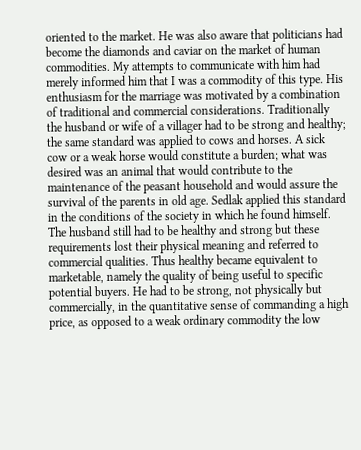oriented to the market. He was also aware that politicians had become the diamonds and caviar on the market of human commodities. My attempts to communicate with him had merely informed him that I was a commodity of this type. His enthusiasm for the marriage was motivated by a combination of traditional and commercial considerations. Traditionally the husband or wife of a villager had to be strong and healthy; the same standard was applied to cows and horses. A sick cow or a weak horse would constitute a burden; what was desired was an animal that would contribute to the maintenance of the peasant household and would assure the survival of the parents in old age. Sedlak applied this standard in the conditions of the society in which he found himself. The husband still had to be healthy and strong but these requirements lost their physical meaning and referred to commercial qualities. Thus healthy became equivalent to marketable, namely the quality of being useful to specific potential buyers. He had to be strong, not physically but commercially, in the quantitative sense of commanding a high price, as opposed to a weak ordinary commodity the low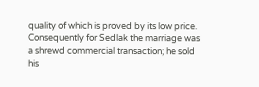quality of which is proved by its low price. Consequently for Sedlak the marriage was a shrewd commercial transaction; he sold his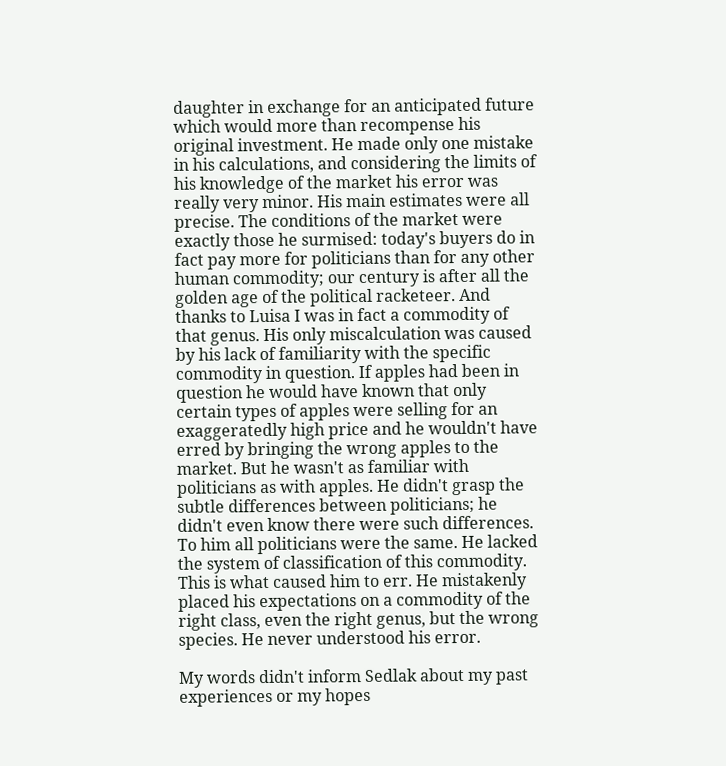daughter in exchange for an anticipated future which would more than recompense his original investment. He made only one mistake in his calculations, and considering the limits of his knowledge of the market his error was really very minor. His main estimates were all precise. The conditions of the market were exactly those he surmised: today's buyers do in fact pay more for politicians than for any other human commodity; our century is after all the golden age of the political racketeer. And thanks to Luisa I was in fact a commodity of that genus. His only miscalculation was caused by his lack of familiarity with the specific commodity in question. If apples had been in question he would have known that only certain types of apples were selling for an exaggeratedly high price and he wouldn't have erred by bringing the wrong apples to the market. But he wasn't as familiar with politicians as with apples. He didn't grasp the subtle differences between politicians; he didn't even know there were such differences. To him all politicians were the same. He lacked the system of classification of this commodity. This is what caused him to err. He mistakenly placed his expectations on a commodity of the right class, even the right genus, but the wrong species. He never understood his error.

My words didn't inform Sedlak about my past experiences or my hopes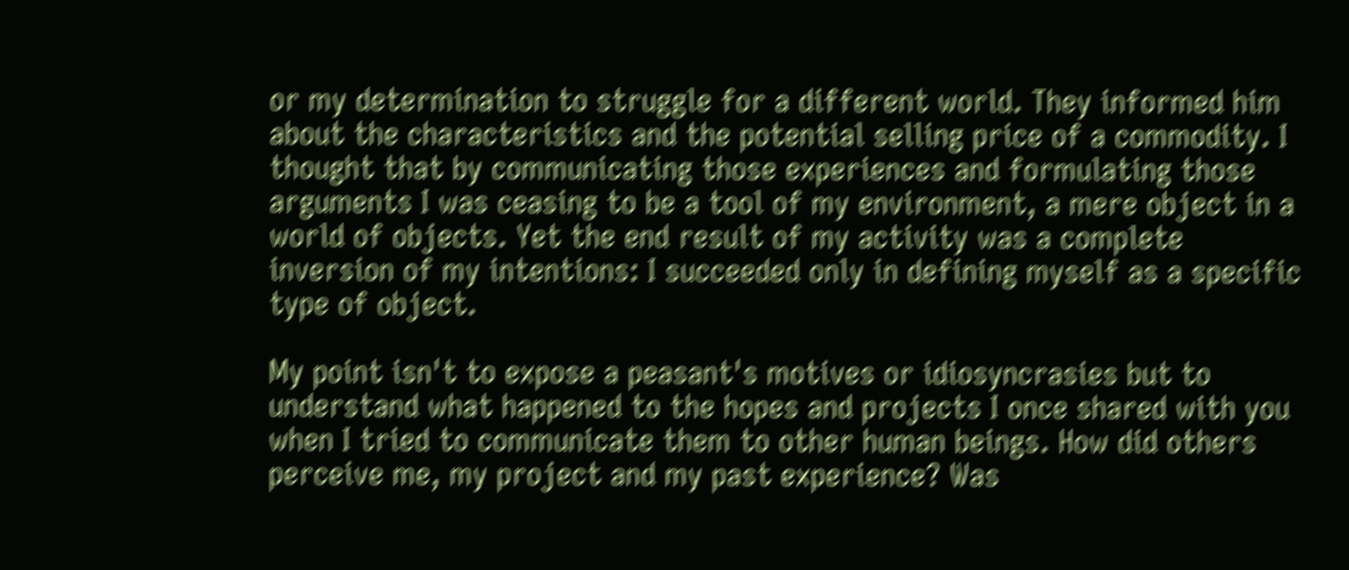or my determination to struggle for a different world. They informed him about the characteristics and the potential selling price of a commodity. I thought that by communicating those experiences and formulating those arguments I was ceasing to be a tool of my environment, a mere object in a world of objects. Yet the end result of my activity was a complete inversion of my intentions: I succeeded only in defining myself as a specific type of object.

My point isn't to expose a peasant's motives or idiosyncrasies but to understand what happened to the hopes and projects I once shared with you when I tried to communicate them to other human beings. How did others perceive me, my project and my past experience? Was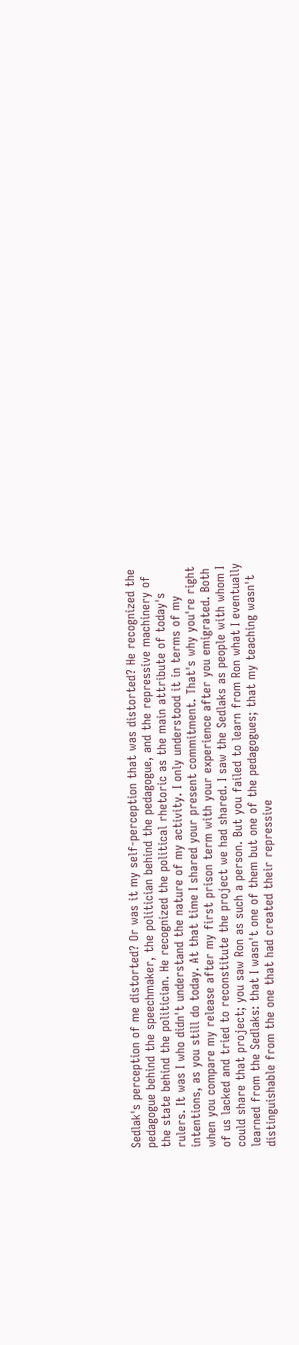Sedlak's perception of me distorted? Or was it my self-perception that was distorted? He recognized the pedagogue behind the speechmaker, the politician behind the pedagogue, and the repressive machinery of the state behind the politician. He recognized the political rhetoric as the main attribute of today's rulers. It was I who didn't understand the nature of my activity. I only understood it in terms of my intentions, as you still do today. At that time I shared your present commitment. That's why you're right when you compare my release after my first prison term with your experience after you emigrated. Both of us lacked and tried to reconstitute the project we had shared. I saw the Sedlaks as people with whom I could share that project; you saw Ron as such a person. But you failed to learn from Ron what I eventually learned from the Sedlaks: that I wasn't one of them but one of the pedagogues; that my teaching wasn't distinguishable from the one that had created their repressive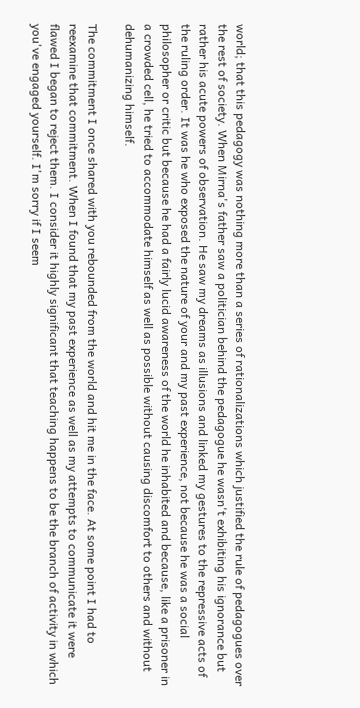world; that this pedagogy was nothing more than a series of rationalizations which justified the rule of pedagogues over the rest of society. When Mirna's father saw a politician behind the pedagogue he wasn't exhibiting his ignorance but rather his acute powers of observation. He saw my dreams as illusions and linked my gestures to the repressive acts of the ruling order. It was he who exposed the nature of your and my past experience, not because he was a social philosopher or critic but because he had a fairly lucid awareness of the world he inhabited and because, like a prisoner in a crowded cell, he tried to accommodate himself as well as possible without causing discomfort to others and without dehumanizing himself.

The commitment I once shared with you rebounded from the world and hit me in the face. At some point I had to reexamine that commitment. When I found that my past experience as well as my attempts to communicate it were flawed I began to reject them. I consider it highly significant that teaching happens to be the branch of activity in which you've engaged yourself. I'm sorry if I seem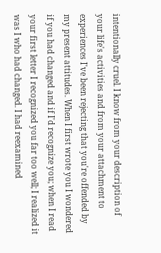intentionally cruel. I know from your description of your life's activities and from your attachment to experiences I've been rejecting that you're offended by my present attitudes. When I first wrote you I wondered if you had changed and if I'd recognize you; when I read your first letter I recognized you far too well; I realized it was I who had changed. I had reexamined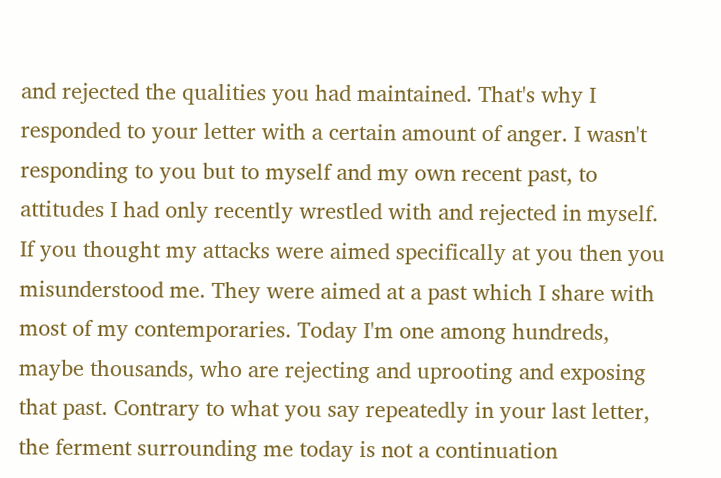and rejected the qualities you had maintained. That's why I responded to your letter with a certain amount of anger. I wasn't responding to you but to myself and my own recent past, to attitudes I had only recently wrestled with and rejected in myself. If you thought my attacks were aimed specifically at you then you misunderstood me. They were aimed at a past which I share with most of my contemporaries. Today I'm one among hundreds, maybe thousands, who are rejecting and uprooting and exposing that past. Contrary to what you say repeatedly in your last letter, the ferment surrounding me today is not a continuation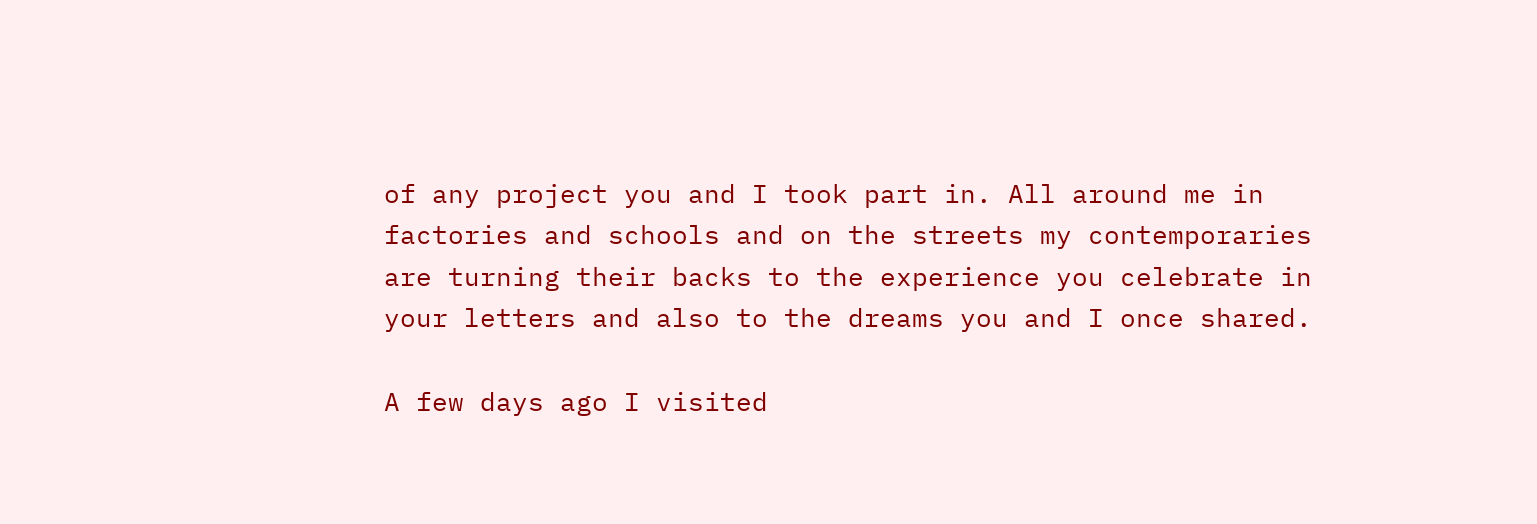of any project you and I took part in. All around me in factories and schools and on the streets my contemporaries are turning their backs to the experience you celebrate in your letters and also to the dreams you and I once shared.

A few days ago I visited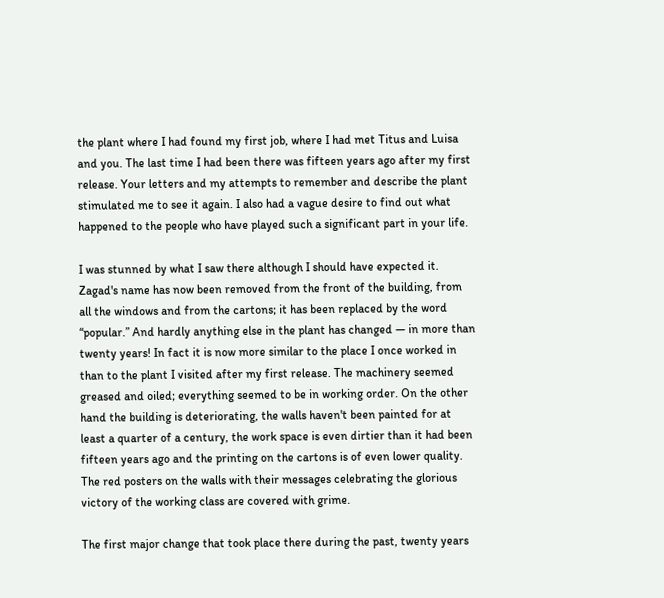the plant where I had found my first job, where I had met Titus and Luisa and you. The last time I had been there was fifteen years ago after my first release. Your letters and my attempts to remember and describe the plant stimulated me to see it again. I also had a vague desire to find out what happened to the people who have played such a significant part in your life.

I was stunned by what I saw there although I should have expected it. Zagad's name has now been removed from the front of the building, from all the windows and from the cartons; it has been replaced by the word “popular.” And hardly anything else in the plant has changed — in more than twenty years! In fact it is now more similar to the place I once worked in than to the plant I visited after my first release. The machinery seemed greased and oiled; everything seemed to be in working order. On the other hand the building is deteriorating, the walls haven't been painted for at least a quarter of a century, the work space is even dirtier than it had been fifteen years ago and the printing on the cartons is of even lower quality. The red posters on the walls with their messages celebrating the glorious victory of the working class are covered with grime.

The first major change that took place there during the past, twenty years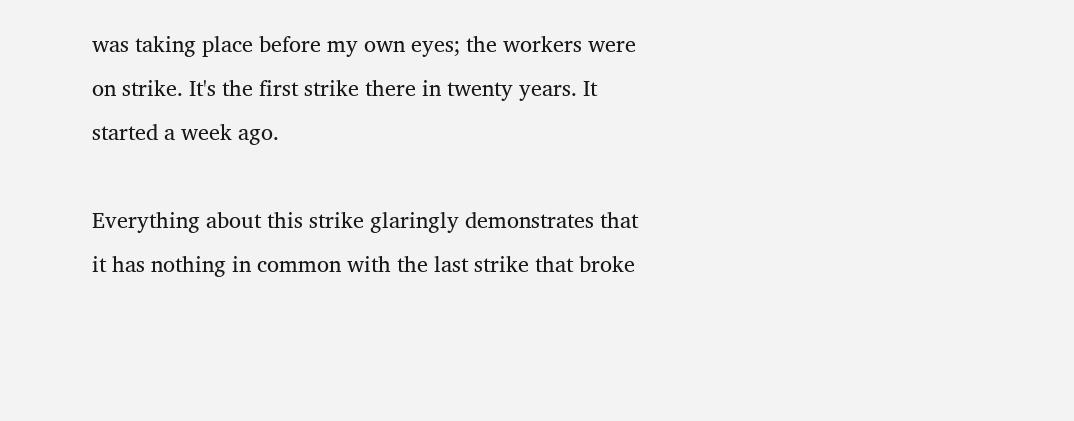was taking place before my own eyes; the workers were on strike. It's the first strike there in twenty years. It started a week ago.

Everything about this strike glaringly demonstrates that it has nothing in common with the last strike that broke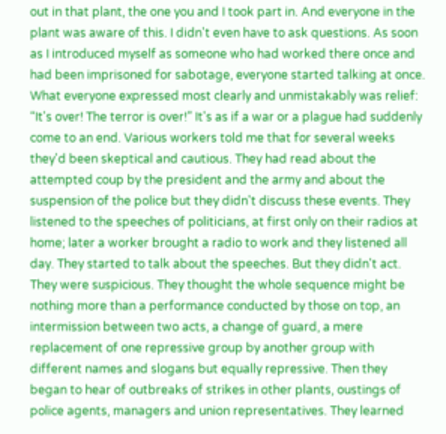out in that plant, the one you and I took part in. And everyone in the plant was aware of this. I didn't even have to ask questions. As soon as I introduced myself as someone who had worked there once and had been imprisoned for sabotage, everyone started talking at once. What everyone expressed most clearly and unmistakably was relief: “It's over! The terror is over!” It's as if a war or a plague had suddenly come to an end. Various workers told me that for several weeks they'd been skeptical and cautious. They had read about the attempted coup by the president and the army and about the suspension of the police but they didn't discuss these events. They listened to the speeches of politicians, at first only on their radios at home; later a worker brought a radio to work and they listened all day. They started to talk about the speeches. But they didn't act. They were suspicious. They thought the whole sequence might be nothing more than a performance conducted by those on top, an intermission between two acts, a change of guard, a mere replacement of one repressive group by another group with different names and slogans but equally repressive. Then they began to hear of outbreaks of strikes in other plants, oustings of police agents, managers and union representatives. They learned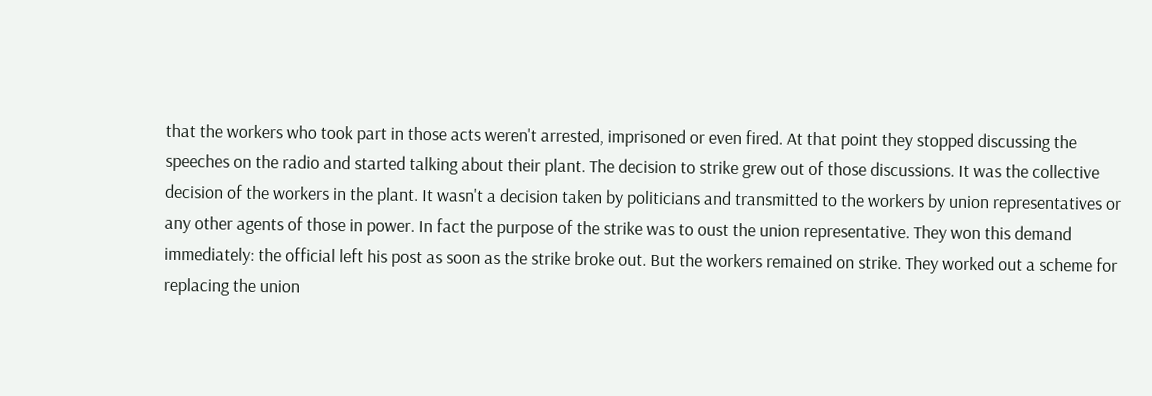that the workers who took part in those acts weren't arrested, imprisoned or even fired. At that point they stopped discussing the speeches on the radio and started talking about their plant. The decision to strike grew out of those discussions. It was the collective decision of the workers in the plant. It wasn't a decision taken by politicians and transmitted to the workers by union representatives or any other agents of those in power. In fact the purpose of the strike was to oust the union representative. They won this demand immediately: the official left his post as soon as the strike broke out. But the workers remained on strike. They worked out a scheme for replacing the union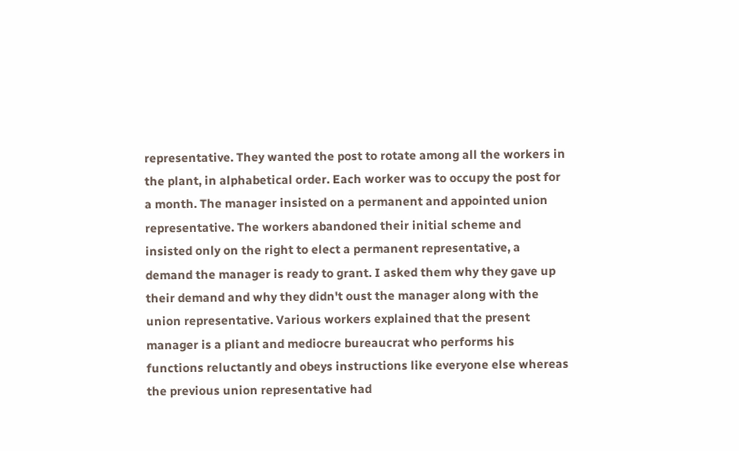representative. They wanted the post to rotate among all the workers in the plant, in alphabetical order. Each worker was to occupy the post for a month. The manager insisted on a permanent and appointed union representative. The workers abandoned their initial scheme and insisted only on the right to elect a permanent representative, a demand the manager is ready to grant. I asked them why they gave up their demand and why they didn't oust the manager along with the union representative. Various workers explained that the present manager is a pliant and mediocre bureaucrat who performs his functions reluctantly and obeys instructions like everyone else whereas the previous union representative had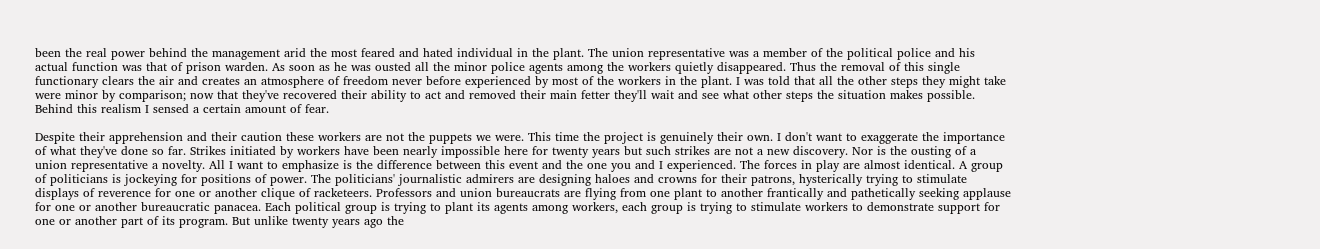been the real power behind the management arid the most feared and hated individual in the plant. The union representative was a member of the political police and his actual function was that of prison warden. As soon as he was ousted all the minor police agents among the workers quietly disappeared. Thus the removal of this single functionary clears the air and creates an atmosphere of freedom never before experienced by most of the workers in the plant. I was told that all the other steps they might take were minor by comparison; now that they've recovered their ability to act and removed their main fetter they'll wait and see what other steps the situation makes possible. Behind this realism I sensed a certain amount of fear.

Despite their apprehension and their caution these workers are not the puppets we were. This time the project is genuinely their own. I don't want to exaggerate the importance of what they've done so far. Strikes initiated by workers have been nearly impossible here for twenty years but such strikes are not a new discovery. Nor is the ousting of a union representative a novelty. All I want to emphasize is the difference between this event and the one you and I experienced. The forces in play are almost identical. A group of politicians is jockeying for positions of power. The politicians' journalistic admirers are designing haloes and crowns for their patrons, hysterically trying to stimulate displays of reverence for one or another clique of racketeers. Professors and union bureaucrats are flying from one plant to another frantically and pathetically seeking applause for one or another bureaucratic panacea. Each political group is trying to plant its agents among workers, each group is trying to stimulate workers to demonstrate support for one or another part of its program. But unlike twenty years ago the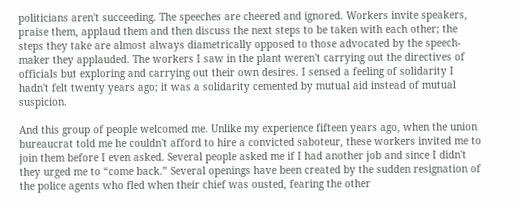politicians aren't succeeding. The speeches are cheered and ignored. Workers invite speakers, praise them, applaud them and then discuss the next steps to be taken with each other; the steps they take are almost always diametrically opposed to those advocated by the speech-maker they applauded. The workers I saw in the plant weren't carrying out the directives of officials but exploring and carrying out their own desires. I sensed a feeling of solidarity I hadn't felt twenty years ago; it was a solidarity cemented by mutual aid instead of mutual suspicion.

And this group of people welcomed me. Unlike my experience fifteen years ago, when the union bureaucrat told me he couldn't afford to hire a convicted saboteur, these workers invited me to join them before I even asked. Several people asked me if I had another job and since I didn't they urged me to “come back.” Several openings have been created by the sudden resignation of the police agents who fled when their chief was ousted, fearing the other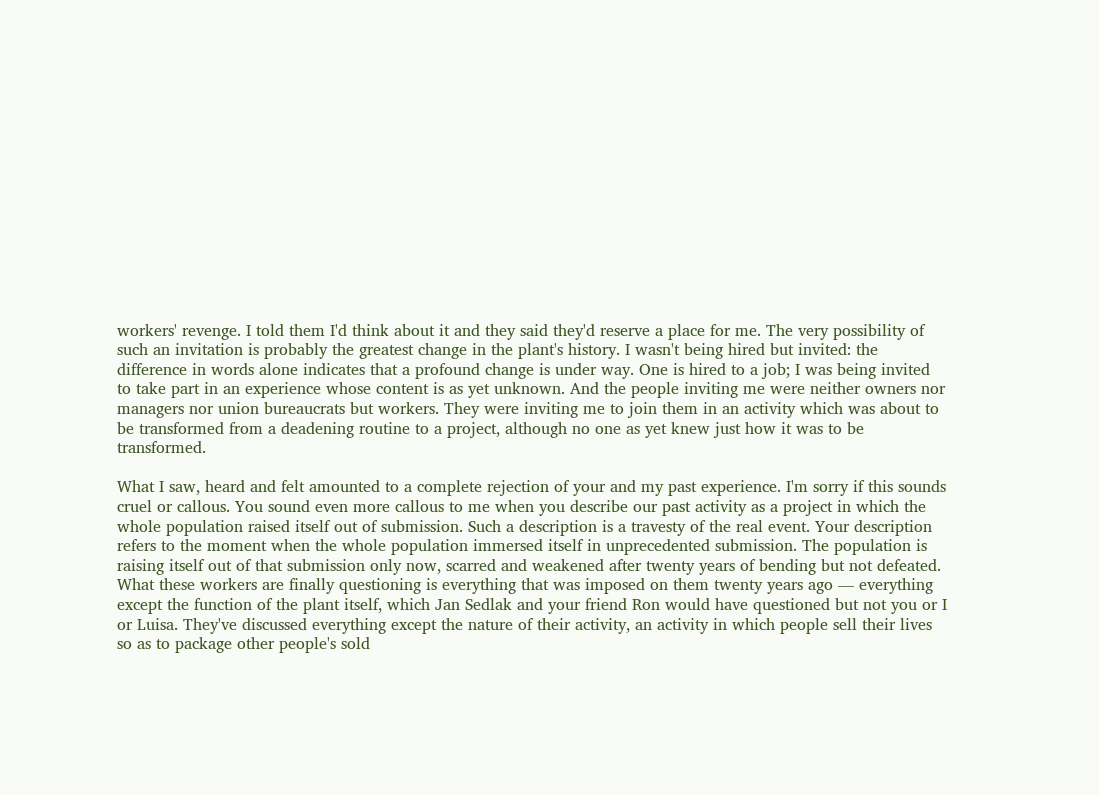workers' revenge. I told them I'd think about it and they said they'd reserve a place for me. The very possibility of such an invitation is probably the greatest change in the plant's history. I wasn't being hired but invited: the difference in words alone indicates that a profound change is under way. One is hired to a job; I was being invited to take part in an experience whose content is as yet unknown. And the people inviting me were neither owners nor managers nor union bureaucrats but workers. They were inviting me to join them in an activity which was about to be transformed from a deadening routine to a project, although no one as yet knew just how it was to be transformed.

What I saw, heard and felt amounted to a complete rejection of your and my past experience. I'm sorry if this sounds cruel or callous. You sound even more callous to me when you describe our past activity as a project in which the whole population raised itself out of submission. Such a description is a travesty of the real event. Your description refers to the moment when the whole population immersed itself in unprecedented submission. The population is raising itself out of that submission only now, scarred and weakened after twenty years of bending but not defeated. What these workers are finally questioning is everything that was imposed on them twenty years ago — everything except the function of the plant itself, which Jan Sedlak and your friend Ron would have questioned but not you or I or Luisa. They've discussed everything except the nature of their activity, an activity in which people sell their lives so as to package other people's sold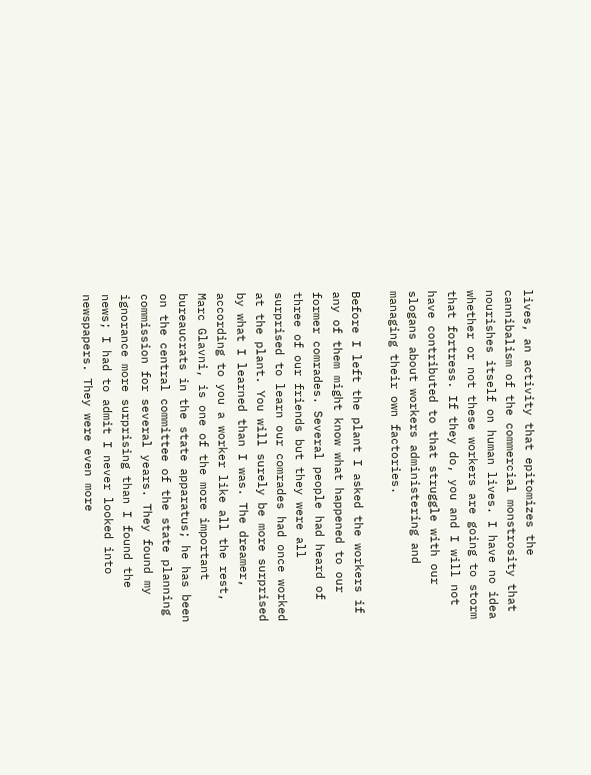lives, an activity that epitomizes the cannibalism of the commercial monstrosity that nourishes itself on human lives. I have no idea whether or not these workers are going to storm that fortress. If they do, you and I will not have contributed to that struggle with our slogans about workers administering and managing their own factories.

Before I left the plant I asked the workers if any of them might know what happened to our former comrades. Several people had heard of three of our friends but they were all surprised to learn our comrades had once worked at the plant. You will surely be more surprised by what I learned than I was. The dreamer, according to you a worker like all the rest, Marc Glavni, is one of the more important bureaucrats in the state apparatus; he has been on the central committee of the state planning commission for several years. They found my ignorance more surprising than I found the news; I had to admit I never looked into newspapers. They were even more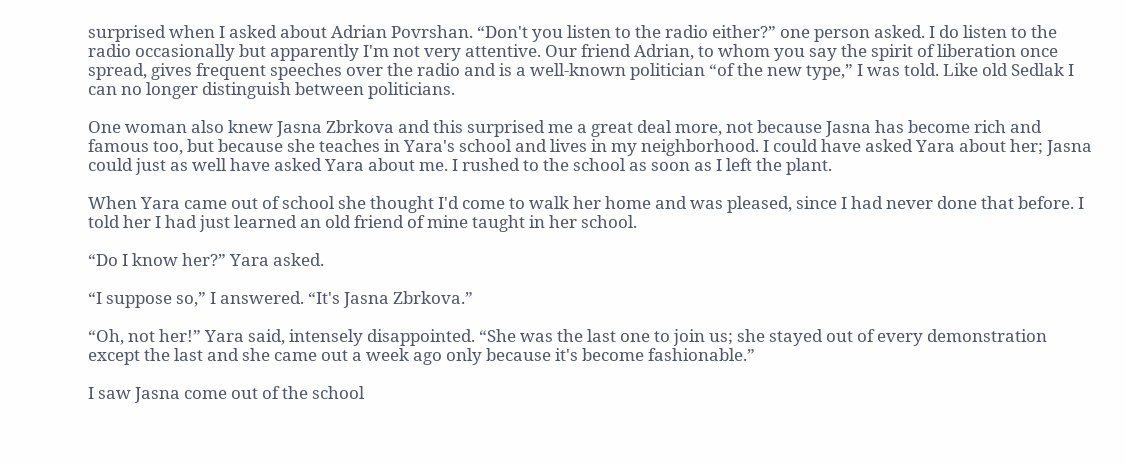surprised when I asked about Adrian Povrshan. “Don't you listen to the radio either?” one person asked. I do listen to the radio occasionally but apparently I'm not very attentive. Our friend Adrian, to whom you say the spirit of liberation once spread, gives frequent speeches over the radio and is a well-known politician “of the new type,” I was told. Like old Sedlak I can no longer distinguish between politicians.

One woman also knew Jasna Zbrkova and this surprised me a great deal more, not because Jasna has become rich and famous too, but because she teaches in Yara's school and lives in my neighborhood. I could have asked Yara about her; Jasna could just as well have asked Yara about me. I rushed to the school as soon as I left the plant.

When Yara came out of school she thought I'd come to walk her home and was pleased, since I had never done that before. I told her I had just learned an old friend of mine taught in her school.

“Do I know her?” Yara asked.

“I suppose so,” I answered. “It's Jasna Zbrkova.”

“Oh, not her!” Yara said, intensely disappointed. “She was the last one to join us; she stayed out of every demonstration except the last and she came out a week ago only because it's become fashionable.”

I saw Jasna come out of the school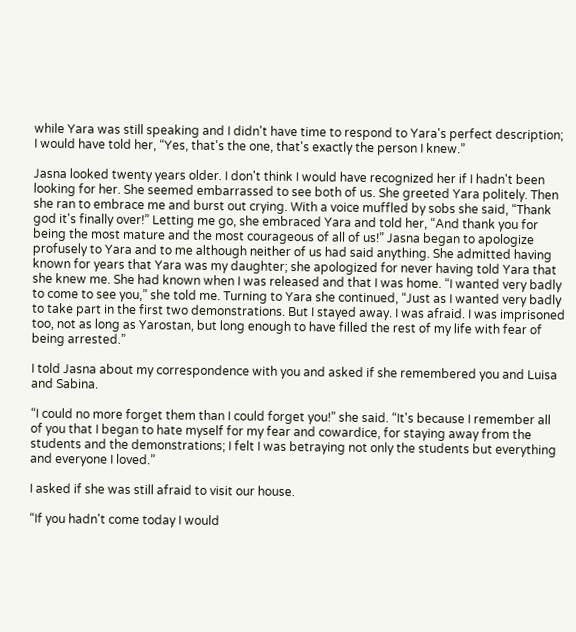while Yara was still speaking and I didn't have time to respond to Yara's perfect description; I would have told her, “Yes, that's the one, that's exactly the person I knew.”

Jasna looked twenty years older. I don't think I would have recognized her if I hadn't been looking for her. She seemed embarrassed to see both of us. She greeted Yara politely. Then she ran to embrace me and burst out crying. With a voice muffled by sobs she said, “Thank god it's finally over!” Letting me go, she embraced Yara and told her, “And thank you for being the most mature and the most courageous of all of us!” Jasna began to apologize profusely to Yara and to me although neither of us had said anything. She admitted having known for years that Yara was my daughter; she apologized for never having told Yara that she knew me. She had known when I was released and that I was home. “I wanted very badly to come to see you,” she told me. Turning to Yara she continued, “Just as I wanted very badly to take part in the first two demonstrations. But I stayed away. I was afraid. I was imprisoned too, not as long as Yarostan, but long enough to have filled the rest of my life with fear of being arrested.”

I told Jasna about my correspondence with you and asked if she remembered you and Luisa and Sabina.

“I could no more forget them than I could forget you!” she said. “It's because I remember all of you that I began to hate myself for my fear and cowardice, for staying away from the students and the demonstrations; I felt I was betraying not only the students but everything and everyone I loved.”

I asked if she was still afraid to visit our house.

“If you hadn't come today I would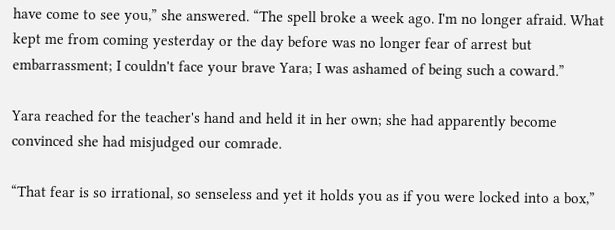have come to see you,” she answered. “The spell broke a week ago. I'm no longer afraid. What kept me from coming yesterday or the day before was no longer fear of arrest but embarrassment; I couldn't face your brave Yara; I was ashamed of being such a coward.”

Yara reached for the teacher's hand and held it in her own; she had apparently become convinced she had misjudged our comrade.

“That fear is so irrational, so senseless and yet it holds you as if you were locked into a box,”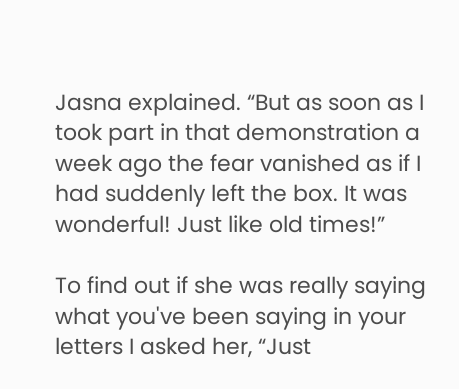Jasna explained. “But as soon as I took part in that demonstration a week ago the fear vanished as if I had suddenly left the box. It was wonderful! Just like old times!”

To find out if she was really saying what you've been saying in your letters I asked her, “Just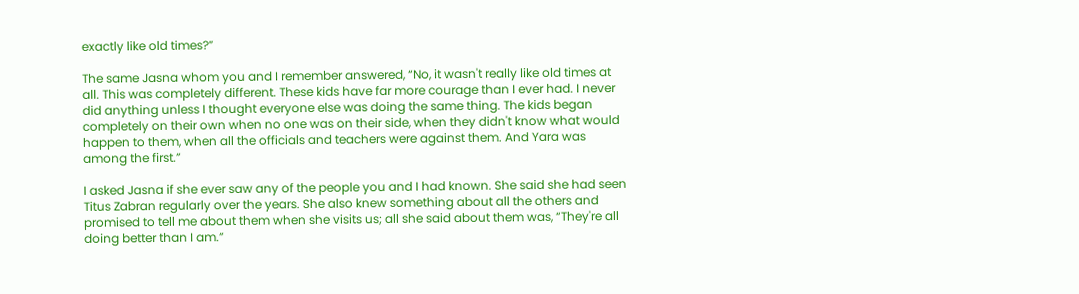exactly like old times?”

The same Jasna whom you and I remember answered, “No, it wasn't really like old times at all. This was completely different. These kids have far more courage than I ever had. I never did anything unless I thought everyone else was doing the same thing. The kids began completely on their own when no one was on their side, when they didn't know what would happen to them, when all the officials and teachers were against them. And Yara was among the first.”

I asked Jasna if she ever saw any of the people you and I had known. She said she had seen Titus Zabran regularly over the years. She also knew something about all the others and promised to tell me about them when she visits us; all she said about them was, “They're all doing better than I am.”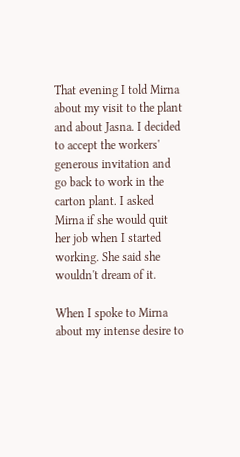That evening I told Mirna about my visit to the plant and about Jasna. I decided to accept the workers' generous invitation and go back to work in the carton plant. I asked Mirna if she would quit her job when I started working. She said she wouldn't dream of it.

When I spoke to Mirna about my intense desire to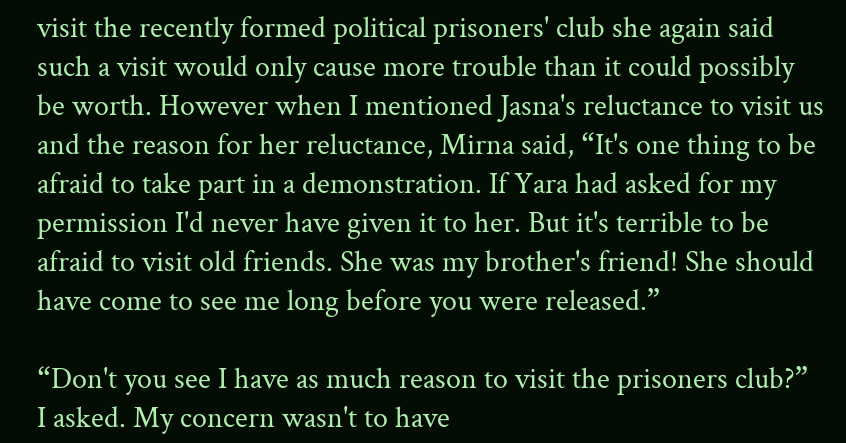visit the recently formed political prisoners' club she again said such a visit would only cause more trouble than it could possibly be worth. However when I mentioned Jasna's reluctance to visit us and the reason for her reluctance, Mirna said, “It's one thing to be afraid to take part in a demonstration. If Yara had asked for my permission I'd never have given it to her. But it's terrible to be afraid to visit old friends. She was my brother's friend! She should have come to see me long before you were released.”

“Don't you see I have as much reason to visit the prisoners club?” I asked. My concern wasn't to have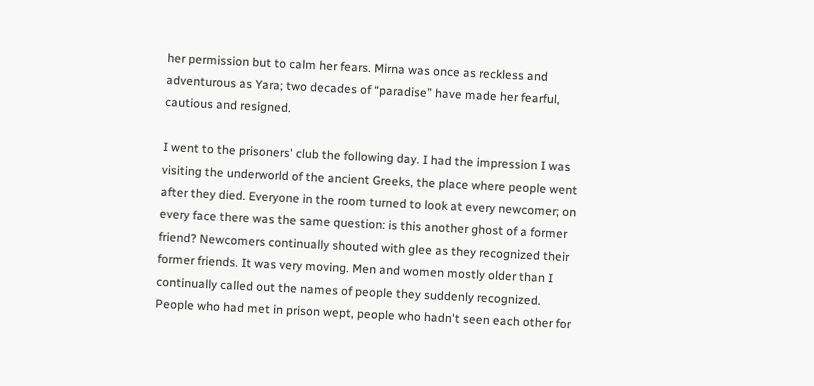her permission but to calm her fears. Mirna was once as reckless and adventurous as Yara; two decades of “paradise” have made her fearful, cautious and resigned.

I went to the prisoners' club the following day. I had the impression I was visiting the underworld of the ancient Greeks, the place where people went after they died. Everyone in the room turned to look at every newcomer; on every face there was the same question: is this another ghost of a former friend? Newcomers continually shouted with glee as they recognized their former friends. It was very moving. Men and women mostly older than I continually called out the names of people they suddenly recognized. People who had met in prison wept, people who hadn't seen each other for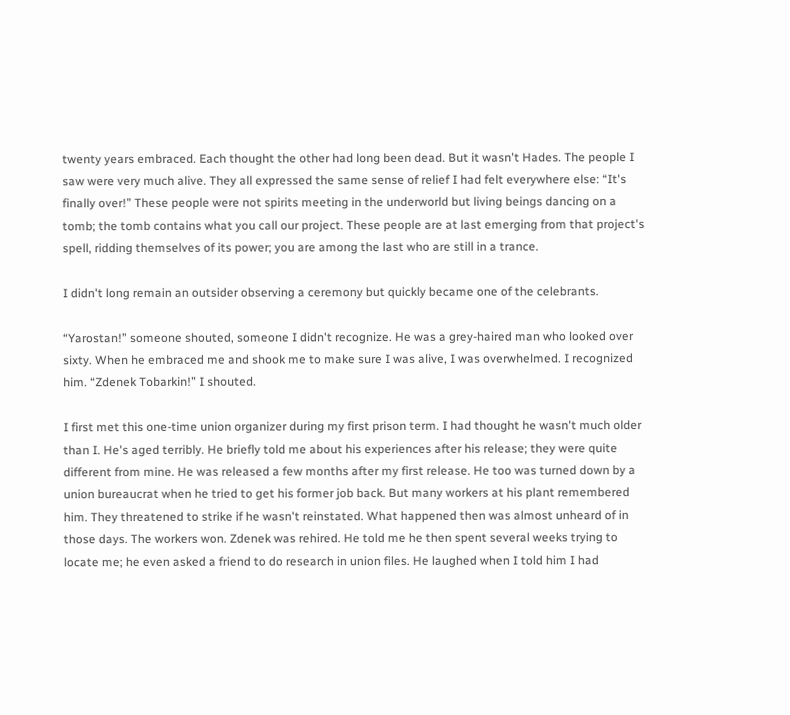twenty years embraced. Each thought the other had long been dead. But it wasn't Hades. The people I saw were very much alive. They all expressed the same sense of relief I had felt everywhere else: “It's finally over!” These people were not spirits meeting in the underworld but living beings dancing on a tomb; the tomb contains what you call our project. These people are at last emerging from that project's spell, ridding themselves of its power; you are among the last who are still in a trance.

I didn't long remain an outsider observing a ceremony but quickly became one of the celebrants.

“Yarostan!” someone shouted, someone I didn't recognize. He was a grey-haired man who looked over sixty. When he embraced me and shook me to make sure I was alive, I was overwhelmed. I recognized him. “Zdenek Tobarkin!” I shouted.

I first met this one-time union organizer during my first prison term. I had thought he wasn't much older than I. He's aged terribly. He briefly told me about his experiences after his release; they were quite different from mine. He was released a few months after my first release. He too was turned down by a union bureaucrat when he tried to get his former job back. But many workers at his plant remembered him. They threatened to strike if he wasn't reinstated. What happened then was almost unheard of in those days. The workers won. Zdenek was rehired. He told me he then spent several weeks trying to locate me; he even asked a friend to do research in union files. He laughed when I told him I had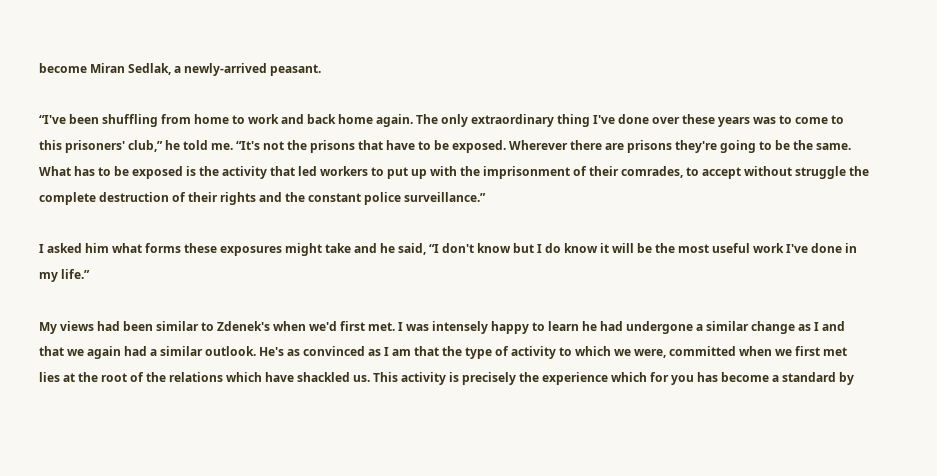become Miran Sedlak, a newly-arrived peasant.

“I've been shuffling from home to work and back home again. The only extraordinary thing I've done over these years was to come to this prisoners' club,” he told me. “It's not the prisons that have to be exposed. Wherever there are prisons they're going to be the same. What has to be exposed is the activity that led workers to put up with the imprisonment of their comrades, to accept without struggle the complete destruction of their rights and the constant police surveillance.”

I asked him what forms these exposures might take and he said, “I don't know but I do know it will be the most useful work I've done in my life.”

My views had been similar to Zdenek's when we'd first met. I was intensely happy to learn he had undergone a similar change as I and that we again had a similar outlook. He's as convinced as I am that the type of activity to which we were, committed when we first met lies at the root of the relations which have shackled us. This activity is precisely the experience which for you has become a standard by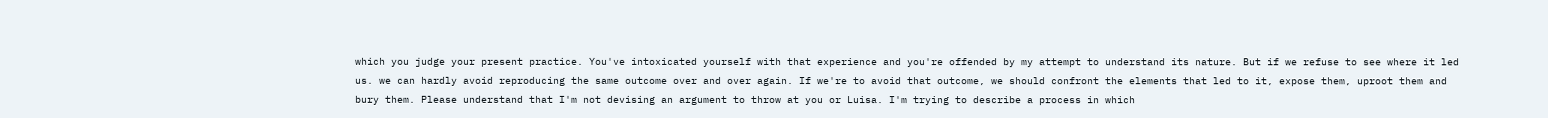which you judge your present practice. You've intoxicated yourself with that experience and you're offended by my attempt to understand its nature. But if we refuse to see where it led us. we can hardly avoid reproducing the same outcome over and over again. If we're to avoid that outcome, we should confront the elements that led to it, expose them, uproot them and bury them. Please understand that I'm not devising an argument to throw at you or Luisa. I'm trying to describe a process in which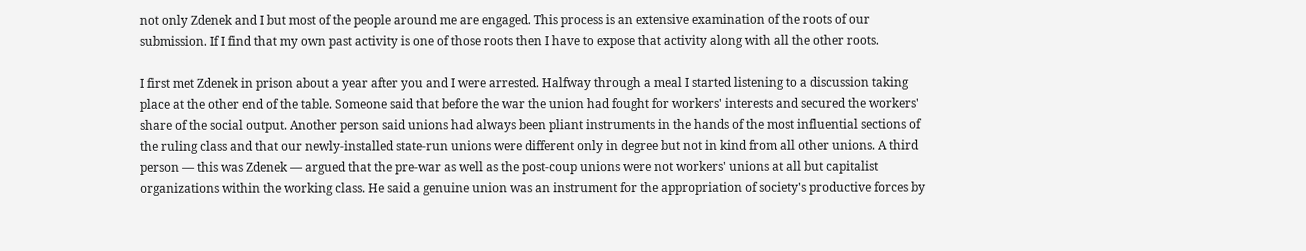not only Zdenek and I but most of the people around me are engaged. This process is an extensive examination of the roots of our submission. If I find that my own past activity is one of those roots then I have to expose that activity along with all the other roots.

I first met Zdenek in prison about a year after you and I were arrested. Halfway through a meal I started listening to a discussion taking place at the other end of the table. Someone said that before the war the union had fought for workers' interests and secured the workers' share of the social output. Another person said unions had always been pliant instruments in the hands of the most influential sections of the ruling class and that our newly-installed state-run unions were different only in degree but not in kind from all other unions. A third person — this was Zdenek — argued that the pre-war as well as the post-coup unions were not workers' unions at all but capitalist organizations within the working class. He said a genuine union was an instrument for the appropriation of society's productive forces by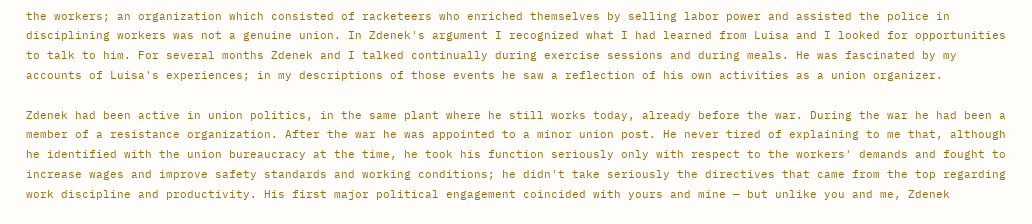the workers; an organization which consisted of racketeers who enriched themselves by selling labor power and assisted the police in disciplining workers was not a genuine union. In Zdenek's argument I recognized what I had learned from Luisa and I looked for opportunities to talk to him. For several months Zdenek and I talked continually during exercise sessions and during meals. He was fascinated by my accounts of Luisa's experiences; in my descriptions of those events he saw a reflection of his own activities as a union organizer.

Zdenek had been active in union politics, in the same plant where he still works today, already before the war. During the war he had been a member of a resistance organization. After the war he was appointed to a minor union post. He never tired of explaining to me that, although he identified with the union bureaucracy at the time, he took his function seriously only with respect to the workers' demands and fought to increase wages and improve safety standards and working conditions; he didn't take seriously the directives that came from the top regarding work discipline and productivity. His first major political engagement coincided with yours and mine — but unlike you and me, Zdenek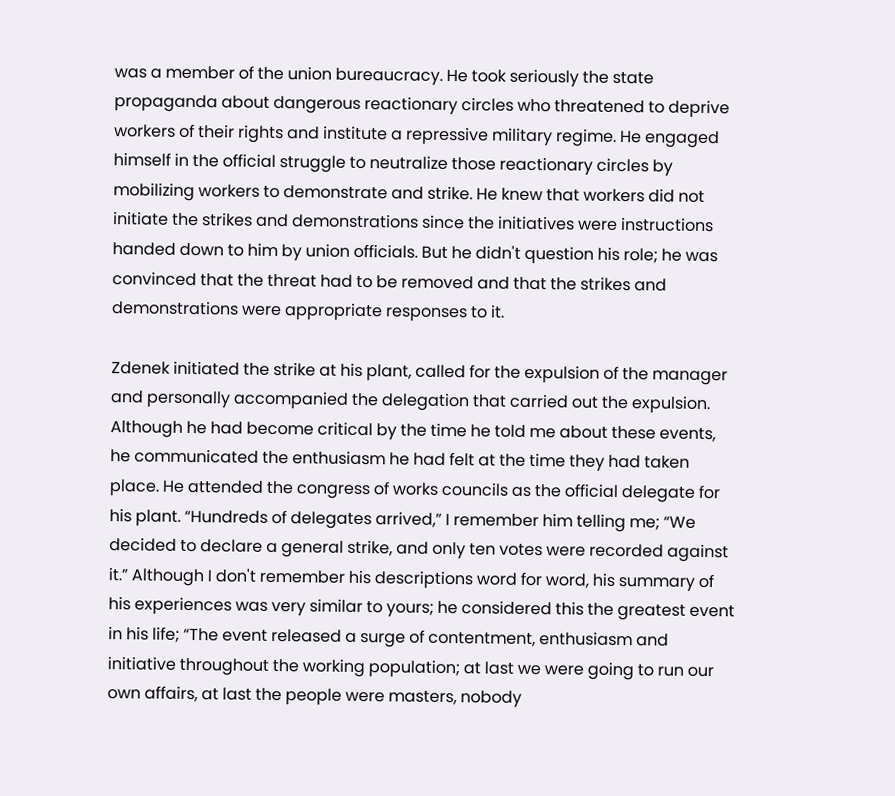was a member of the union bureaucracy. He took seriously the state propaganda about dangerous reactionary circles who threatened to deprive workers of their rights and institute a repressive military regime. He engaged himself in the official struggle to neutralize those reactionary circles by mobilizing workers to demonstrate and strike. He knew that workers did not initiate the strikes and demonstrations since the initiatives were instructions handed down to him by union officials. But he didn't question his role; he was convinced that the threat had to be removed and that the strikes and demonstrations were appropriate responses to it.

Zdenek initiated the strike at his plant, called for the expulsion of the manager and personally accompanied the delegation that carried out the expulsion. Although he had become critical by the time he told me about these events, he communicated the enthusiasm he had felt at the time they had taken place. He attended the congress of works councils as the official delegate for his plant. “Hundreds of delegates arrived,” I remember him telling me; “We decided to declare a general strike, and only ten votes were recorded against it.” Although I don't remember his descriptions word for word, his summary of his experiences was very similar to yours; he considered this the greatest event in his life; “The event released a surge of contentment, enthusiasm and initiative throughout the working population; at last we were going to run our own affairs, at last the people were masters, nobody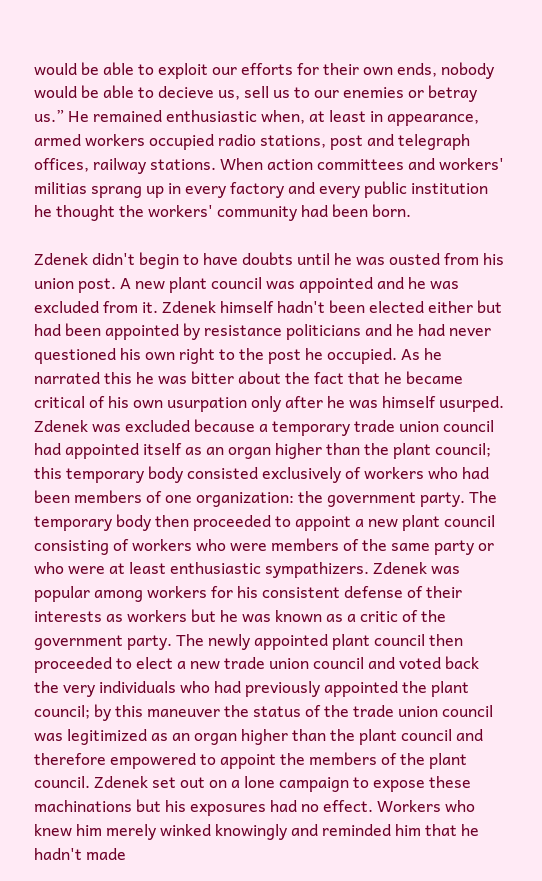would be able to exploit our efforts for their own ends, nobody would be able to decieve us, sell us to our enemies or betray us.” He remained enthusiastic when, at least in appearance, armed workers occupied radio stations, post and telegraph offices, railway stations. When action committees and workers' militias sprang up in every factory and every public institution he thought the workers' community had been born.

Zdenek didn't begin to have doubts until he was ousted from his union post. A new plant council was appointed and he was excluded from it. Zdenek himself hadn't been elected either but had been appointed by resistance politicians and he had never questioned his own right to the post he occupied. As he narrated this he was bitter about the fact that he became critical of his own usurpation only after he was himself usurped. Zdenek was excluded because a temporary trade union council had appointed itself as an organ higher than the plant council; this temporary body consisted exclusively of workers who had been members of one organization: the government party. The temporary body then proceeded to appoint a new plant council consisting of workers who were members of the same party or who were at least enthusiastic sympathizers. Zdenek was popular among workers for his consistent defense of their interests as workers but he was known as a critic of the government party. The newly appointed plant council then proceeded to elect a new trade union council and voted back the very individuals who had previously appointed the plant council; by this maneuver the status of the trade union council was legitimized as an organ higher than the plant council and therefore empowered to appoint the members of the plant council. Zdenek set out on a lone campaign to expose these machinations but his exposures had no effect. Workers who knew him merely winked knowingly and reminded him that he hadn't made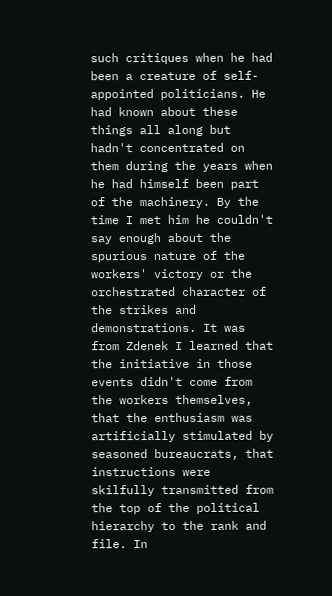such critiques when he had been a creature of self-appointed politicians. He had known about these things all along but hadn't concentrated on them during the years when he had himself been part of the machinery. By the time I met him he couldn't say enough about the spurious nature of the workers' victory or the orchestrated character of the strikes and demonstrations. It was from Zdenek I learned that the initiative in those events didn't come from the workers themselves, that the enthusiasm was artificially stimulated by seasoned bureaucrats, that instructions were skilfully transmitted from the top of the political hierarchy to the rank and file. In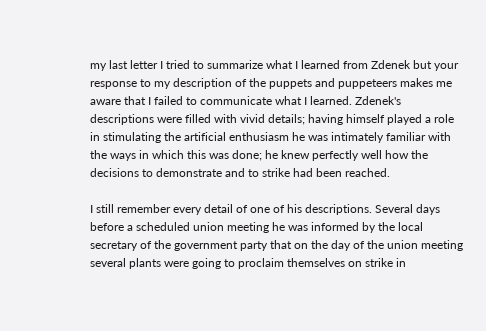my last letter I tried to summarize what I learned from Zdenek but your response to my description of the puppets and puppeteers makes me aware that I failed to communicate what I learned. Zdenek's descriptions were filled with vivid details; having himself played a role in stimulating the artificial enthusiasm he was intimately familiar with the ways in which this was done; he knew perfectly well how the decisions to demonstrate and to strike had been reached.

I still remember every detail of one of his descriptions. Several days before a scheduled union meeting he was informed by the local secretary of the government party that on the day of the union meeting several plants were going to proclaim themselves on strike in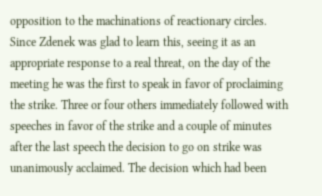opposition to the machinations of reactionary circles. Since Zdenek was glad to learn this, seeing it as an appropriate response to a real threat, on the day of the meeting he was the first to speak in favor of proclaiming the strike. Three or four others immediately followed with speeches in favor of the strike and a couple of minutes after the last speech the decision to go on strike was unanimously acclaimed. The decision which had been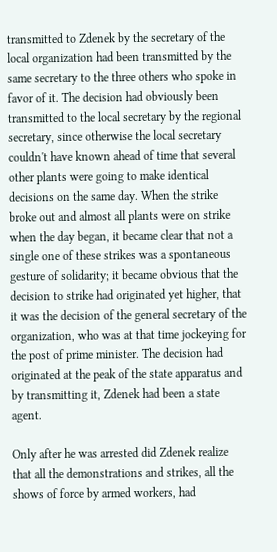transmitted to Zdenek by the secretary of the local organization had been transmitted by the same secretary to the three others who spoke in favor of it. The decision had obviously been transmitted to the local secretary by the regional secretary, since otherwise the local secretary couldn't have known ahead of time that several other plants were going to make identical decisions on the same day. When the strike broke out and almost all plants were on strike when the day began, it became clear that not a single one of these strikes was a spontaneous gesture of solidarity; it became obvious that the decision to strike had originated yet higher, that it was the decision of the general secretary of the organization, who was at that time jockeying for the post of prime minister. The decision had originated at the peak of the state apparatus and by transmitting it, Zdenek had been a state agent.

Only after he was arrested did Zdenek realize that all the demonstrations and strikes, all the shows of force by armed workers, had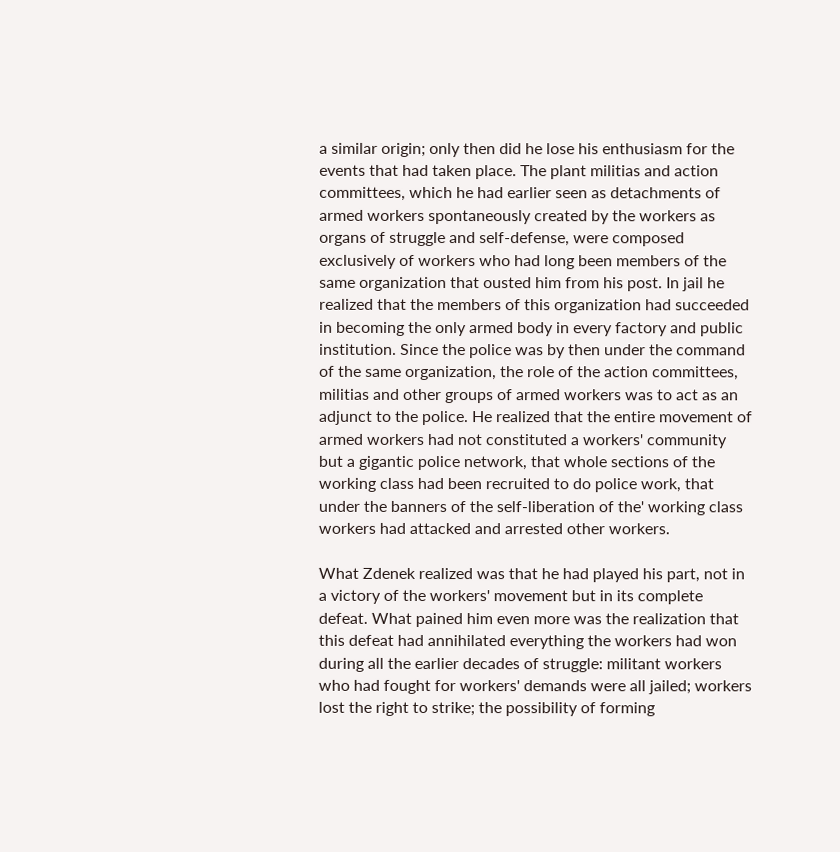a similar origin; only then did he lose his enthusiasm for the events that had taken place. The plant militias and action committees, which he had earlier seen as detachments of armed workers spontaneously created by the workers as organs of struggle and self-defense, were composed exclusively of workers who had long been members of the same organization that ousted him from his post. In jail he realized that the members of this organization had succeeded in becoming the only armed body in every factory and public institution. Since the police was by then under the command of the same organization, the role of the action committees, militias and other groups of armed workers was to act as an adjunct to the police. He realized that the entire movement of armed workers had not constituted a workers' community but a gigantic police network, that whole sections of the working class had been recruited to do police work, that under the banners of the self-liberation of the' working class workers had attacked and arrested other workers.

What Zdenek realized was that he had played his part, not in a victory of the workers' movement but in its complete defeat. What pained him even more was the realization that this defeat had annihilated everything the workers had won during all the earlier decades of struggle: militant workers who had fought for workers' demands were all jailed; workers lost the right to strike; the possibility of forming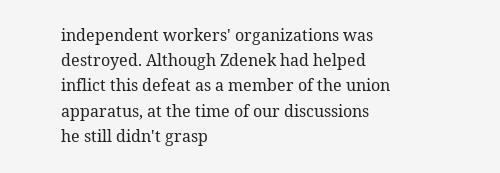independent workers' organizations was destroyed. Although Zdenek had helped inflict this defeat as a member of the union apparatus, at the time of our discussions he still didn't grasp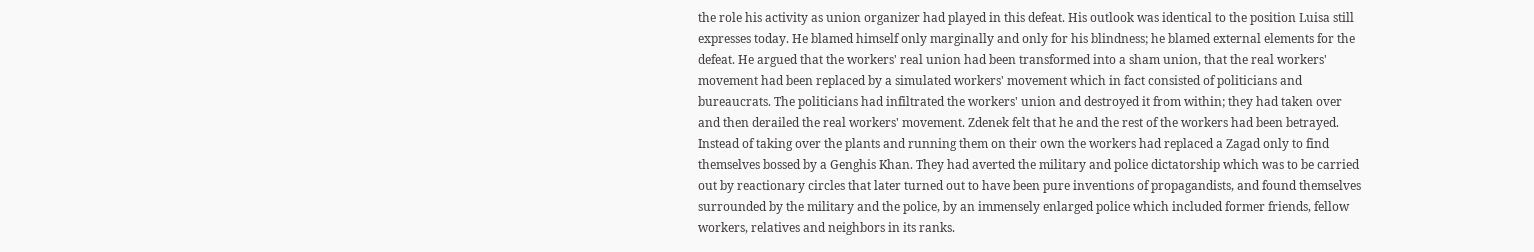the role his activity as union organizer had played in this defeat. His outlook was identical to the position Luisa still expresses today. He blamed himself only marginally and only for his blindness; he blamed external elements for the defeat. He argued that the workers' real union had been transformed into a sham union, that the real workers' movement had been replaced by a simulated workers' movement which in fact consisted of politicians and bureaucrats. The politicians had infiltrated the workers' union and destroyed it from within; they had taken over and then derailed the real workers' movement. Zdenek felt that he and the rest of the workers had been betrayed. Instead of taking over the plants and running them on their own the workers had replaced a Zagad only to find themselves bossed by a Genghis Khan. They had averted the military and police dictatorship which was to be carried out by reactionary circles that later turned out to have been pure inventions of propagandists, and found themselves surrounded by the military and the police, by an immensely enlarged police which included former friends, fellow workers, relatives and neighbors in its ranks.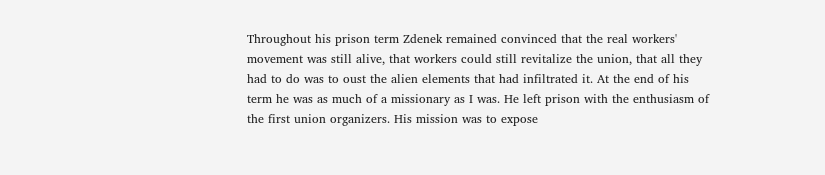Throughout his prison term Zdenek remained convinced that the real workers' movement was still alive, that workers could still revitalize the union, that all they had to do was to oust the alien elements that had infiltrated it. At the end of his term he was as much of a missionary as I was. He left prison with the enthusiasm of the first union organizers. His mission was to expose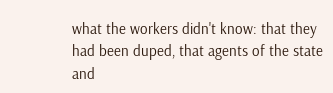what the workers didn't know: that they had been duped, that agents of the state and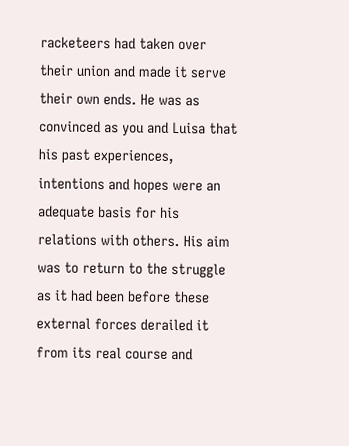racketeers had taken over their union and made it serve their own ends. He was as convinced as you and Luisa that his past experiences, intentions and hopes were an adequate basis for his relations with others. His aim was to return to the struggle as it had been before these external forces derailed it from its real course and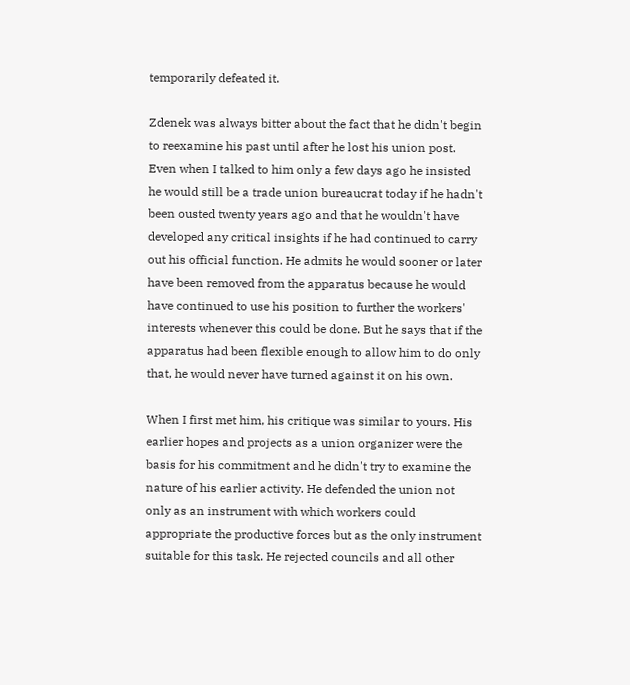temporarily defeated it.

Zdenek was always bitter about the fact that he didn't begin to reexamine his past until after he lost his union post. Even when I talked to him only a few days ago he insisted he would still be a trade union bureaucrat today if he hadn't been ousted twenty years ago and that he wouldn't have developed any critical insights if he had continued to carry out his official function. He admits he would sooner or later have been removed from the apparatus because he would have continued to use his position to further the workers' interests whenever this could be done. But he says that if the apparatus had been flexible enough to allow him to do only that, he would never have turned against it on his own.

When I first met him, his critique was similar to yours. His earlier hopes and projects as a union organizer were the basis for his commitment and he didn't try to examine the nature of his earlier activity. He defended the union not only as an instrument with which workers could appropriate the productive forces but as the only instrument suitable for this task. He rejected councils and all other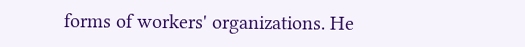forms of workers' organizations. He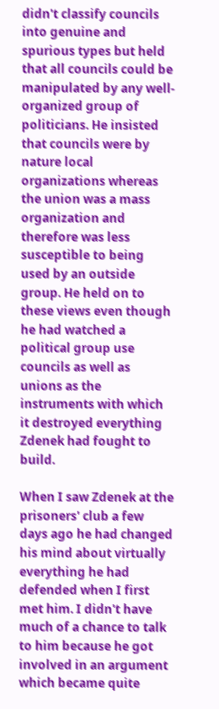didn't classify councils into genuine and spurious types but held that all councils could be manipulated by any well-organized group of politicians. He insisted that councils were by nature local organizations whereas the union was a mass organization and therefore was less susceptible to being used by an outside group. He held on to these views even though he had watched a political group use councils as well as unions as the instruments with which it destroyed everything Zdenek had fought to build.

When I saw Zdenek at the prisoners' club a few days ago he had changed his mind about virtually everything he had defended when I first met him. I didn't have much of a chance to talk to him because he got involved in an argument which became quite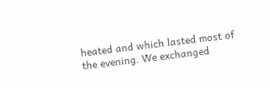heated and which lasted most of the evening. We exchanged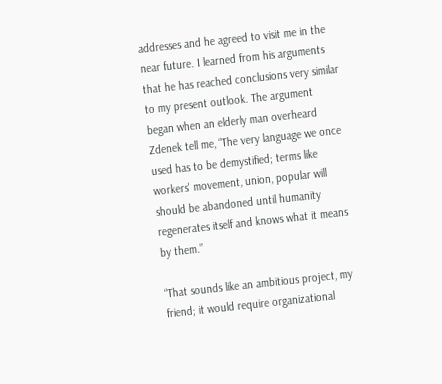addresses and he agreed to visit me in the near future. I learned from his arguments that he has reached conclusions very similar to my present outlook. The argument began when an elderly man overheard Zdenek tell me, “The very language we once used has to be demystified; terms like workers' movement, union, popular will should be abandoned until humanity regenerates itself and knows what it means by them.”

“That sounds like an ambitious project, my friend; it would require organizational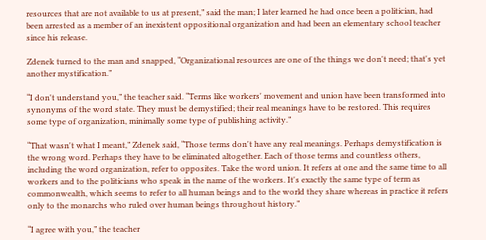resources that are not available to us at present,” said the man; I later learned he had once been a politician, had been arrested as a member of an inexistent oppositional organization and had been an elementary school teacher since his release.

Zdenek turned to the man and snapped, “Organizational resources are one of the things we don't need; that's yet another mystification.”

“I don't understand you,” the teacher said. “Terms like workers' movement and union have been transformed into synonyms of the word state. They must be demystified; their real meanings have to be restored. This requires some type of organization, minimally some type of publishing activity.”

“That wasn't what I meant,” Zdenek said, “Those terms don't have any real meanings. Perhaps demystification is the wrong word. Perhaps they have to be eliminated altogether. Each of those terms and countless others, including the word organization, refer to opposites. Take the word union. It refers at one and the same time to all workers and to the politicians who speak in the name of the workers. It's exactly the same type of term as commonwealth, which seems to refer to all human beings and to the world they share whereas in practice it refers only to the monarchs who ruled over human beings throughout history.”

“I agree with you,” the teacher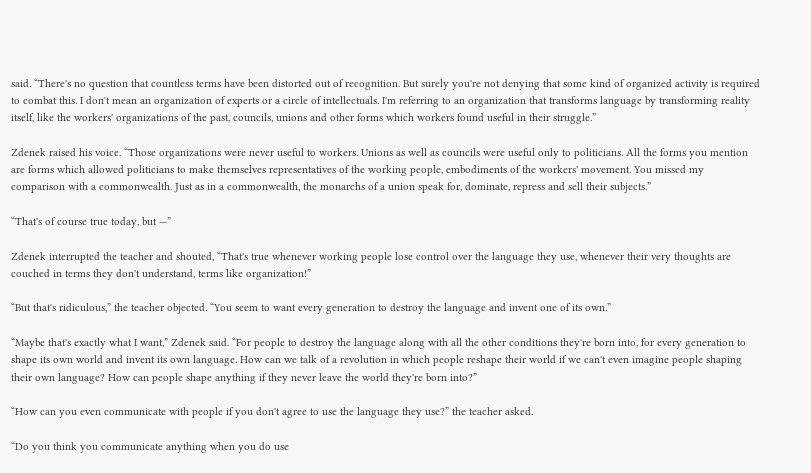said. “There's no question that countless terms have been distorted out of recognition. But surely you're not denying that some kind of organized activity is required to combat this. I don't mean an organization of experts or a circle of intellectuals. I'm referring to an organization that transforms language by transforming reality itself, like the workers' organizations of the past, councils, unions and other forms which workers found useful in their struggle.”

Zdenek raised his voice. “Those organizations were never useful to workers. Unions as well as councils were useful only to politicians. All the forms you mention are forms which allowed politicians to make themselves representatives of the working people, embodiments of the workers' movement. You missed my comparison with a commonwealth. Just as in a commonwealth, the monarchs of a union speak for, dominate, repress and sell their subjects.”

“That's of course true today, but —”

Zdenek interrupted the teacher and shouted, “That's true whenever working people lose control over the language they use, whenever their very thoughts are couched in terms they don't understand, terms like organization!”

“But that's ridiculous,” the teacher objected. “You seem to want every generation to destroy the language and invent one of its own.”

“Maybe that's exactly what I want,” Zdenek said. “For people to destroy the language along with all the other conditions they're born into, for every generation to shape its own world and invent its own language. How can we talk of a revolution in which people reshape their world if we can't even imagine people shaping their own language? How can people shape anything if they never leave the world they're born into?”

“How can you even communicate with people if you don't agree to use the language they use?” the teacher asked.

“Do you think you communicate anything when you do use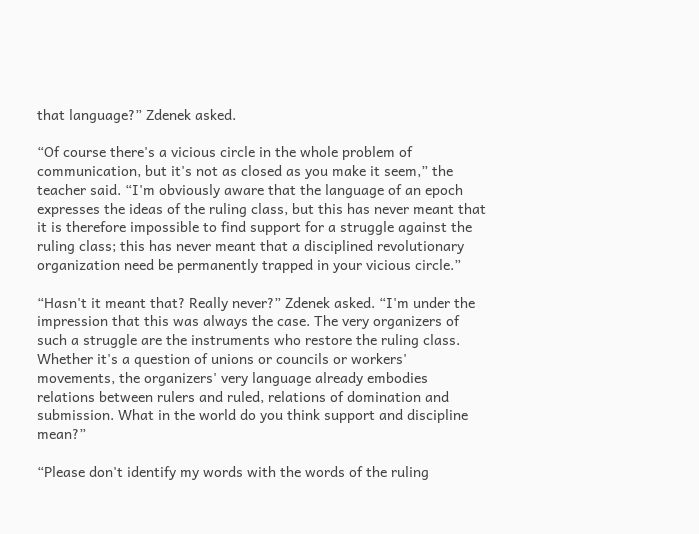that language?” Zdenek asked.

“Of course there's a vicious circle in the whole problem of communication, but it's not as closed as you make it seem,” the teacher said. “I'm obviously aware that the language of an epoch expresses the ideas of the ruling class, but this has never meant that it is therefore impossible to find support for a struggle against the ruling class; this has never meant that a disciplined revolutionary organization need be permanently trapped in your vicious circle.”

“Hasn't it meant that? Really never?” Zdenek asked. “I'm under the impression that this was always the case. The very organizers of such a struggle are the instruments who restore the ruling class. Whether it's a question of unions or councils or workers' movements, the organizers' very language already embodies relations between rulers and ruled, relations of domination and submission. What in the world do you think support and discipline mean?”

“Please don't identify my words with the words of the ruling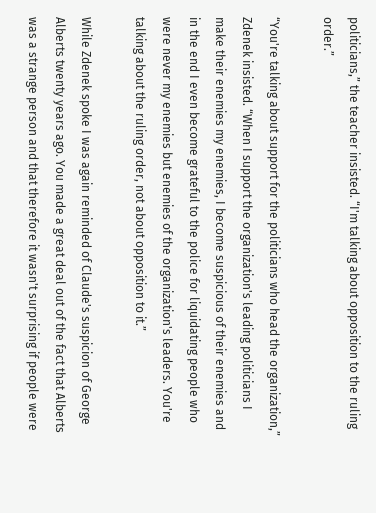politicians,” the teacher insisted. “I'm talking about opposition to the ruling order.”

“You're talking about support for the politicians who head the organization,” Zdenek insisted. “When I support the organization's leading politicians I make their enemies my enemies, I become suspicious of their enemies and in the end I even become grateful to the police for liquidating people who were never my enemies but enemies of the organization's leaders. You're talking about the ruling order, not about opposition to it.”

While Zdenek spoke I was again reminded of Claude's suspicion of George Alberts twenty years ago. You made a great deal out of the fact that Alberts was a strange person and that therefore it wasn't surprising if people were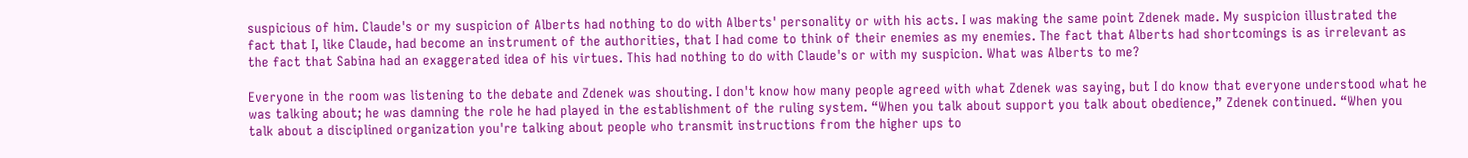suspicious of him. Claude's or my suspicion of Alberts had nothing to do with Alberts' personality or with his acts. I was making the same point Zdenek made. My suspicion illustrated the fact that I, like Claude, had become an instrument of the authorities, that I had come to think of their enemies as my enemies. The fact that Alberts had shortcomings is as irrelevant as the fact that Sabina had an exaggerated idea of his virtues. This had nothing to do with Claude's or with my suspicion. What was Alberts to me?

Everyone in the room was listening to the debate and Zdenek was shouting. I don't know how many people agreed with what Zdenek was saying, but I do know that everyone understood what he was talking about; he was damning the role he had played in the establishment of the ruling system. “When you talk about support you talk about obedience,” Zdenek continued. “When you talk about a disciplined organization you're talking about people who transmit instructions from the higher ups to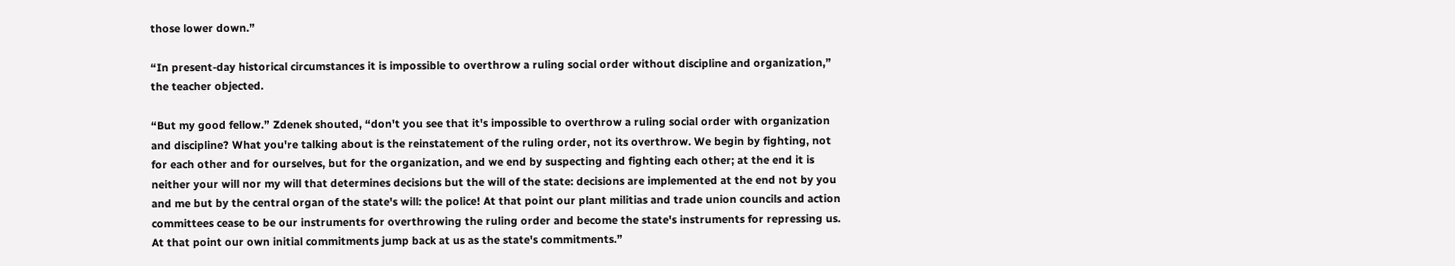those lower down.”

“In present-day historical circumstances it is impossible to overthrow a ruling social order without discipline and organization,” the teacher objected.

“But my good fellow.” Zdenek shouted, “don't you see that it's impossible to overthrow a ruling social order with organization and discipline? What you're talking about is the reinstatement of the ruling order, not its overthrow. We begin by fighting, not for each other and for ourselves, but for the organization, and we end by suspecting and fighting each other; at the end it is neither your will nor my will that determines decisions but the will of the state: decisions are implemented at the end not by you and me but by the central organ of the state's will: the police! At that point our plant militias and trade union councils and action committees cease to be our instruments for overthrowing the ruling order and become the state's instruments for repressing us. At that point our own initial commitments jump back at us as the state's commitments.”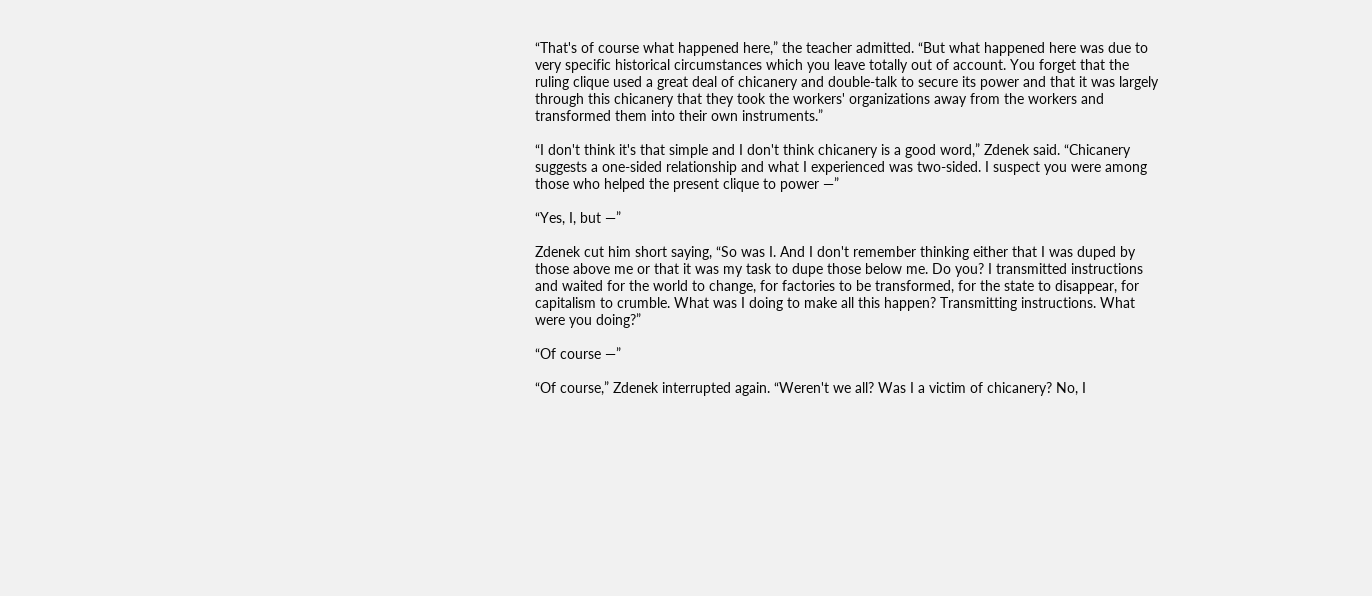“That's of course what happened here,” the teacher admitted. “But what happened here was due to very specific historical circumstances which you leave totally out of account. You forget that the ruling clique used a great deal of chicanery and double-talk to secure its power and that it was largely through this chicanery that they took the workers' organizations away from the workers and transformed them into their own instruments.”

“I don't think it's that simple and I don't think chicanery is a good word,” Zdenek said. “Chicanery suggests a one-sided relationship and what I experienced was two-sided. I suspect you were among those who helped the present clique to power —”

“Yes, I, but —”

Zdenek cut him short saying, “So was I. And I don't remember thinking either that I was duped by those above me or that it was my task to dupe those below me. Do you? I transmitted instructions and waited for the world to change, for factories to be transformed, for the state to disappear, for capitalism to crumble. What was I doing to make all this happen? Transmitting instructions. What were you doing?”

“Of course —”

“Of course,” Zdenek interrupted again. “Weren't we all? Was I a victim of chicanery? No, I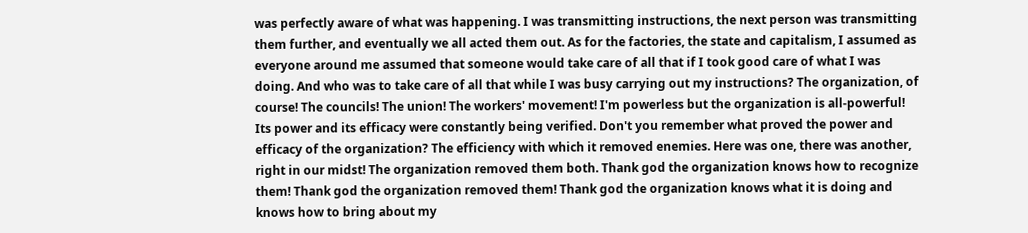was perfectly aware of what was happening. I was transmitting instructions, the next person was transmitting them further, and eventually we all acted them out. As for the factories, the state and capitalism, I assumed as everyone around me assumed that someone would take care of all that if I took good care of what I was doing. And who was to take care of all that while I was busy carrying out my instructions? The organization, of course! The councils! The union! The workers' movement! I'm powerless but the organization is all-powerful! Its power and its efficacy were constantly being verified. Don't you remember what proved the power and efficacy of the organization? The efficiency with which it removed enemies. Here was one, there was another, right in our midst! The organization removed them both. Thank god the organization knows how to recognize them! Thank god the organization removed them! Thank god the organization knows what it is doing and knows how to bring about my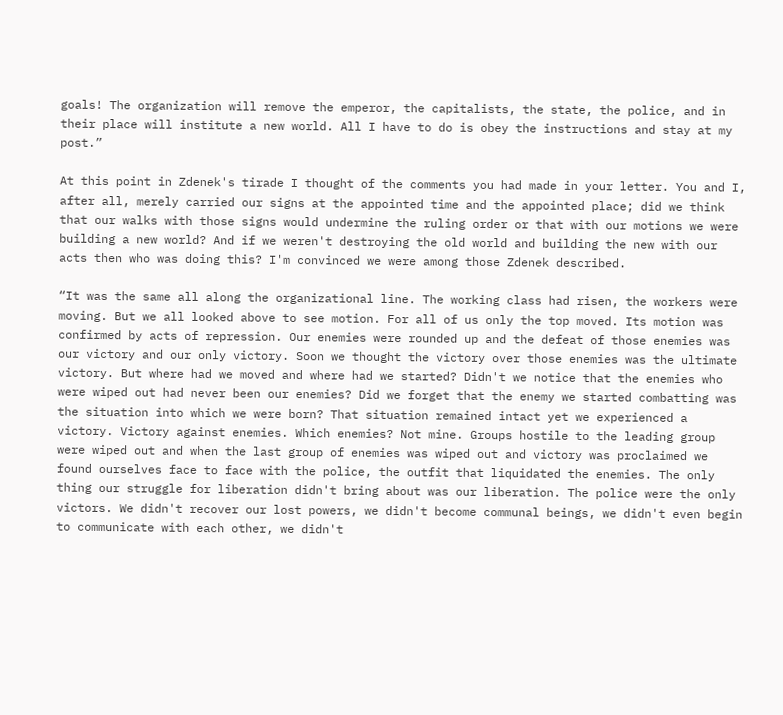goals! The organization will remove the emperor, the capitalists, the state, the police, and in their place will institute a new world. All I have to do is obey the instructions and stay at my post.”

At this point in Zdenek's tirade I thought of the comments you had made in your letter. You and I, after all, merely carried our signs at the appointed time and the appointed place; did we think that our walks with those signs would undermine the ruling order or that with our motions we were building a new world? And if we weren't destroying the old world and building the new with our acts then who was doing this? I'm convinced we were among those Zdenek described.

“It was the same all along the organizational line. The working class had risen, the workers were moving. But we all looked above to see motion. For all of us only the top moved. Its motion was confirmed by acts of repression. Our enemies were rounded up and the defeat of those enemies was our victory and our only victory. Soon we thought the victory over those enemies was the ultimate victory. But where had we moved and where had we started? Didn't we notice that the enemies who were wiped out had never been our enemies? Did we forget that the enemy we started combatting was the situation into which we were born? That situation remained intact yet we experienced a victory. Victory against enemies. Which enemies? Not mine. Groups hostile to the leading group were wiped out and when the last group of enemies was wiped out and victory was proclaimed we found ourselves face to face with the police, the outfit that liquidated the enemies. The only thing our struggle for liberation didn't bring about was our liberation. The police were the only victors. We didn't recover our lost powers, we didn't become communal beings, we didn't even begin to communicate with each other, we didn't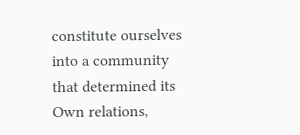constitute ourselves into a community that determined its Own relations,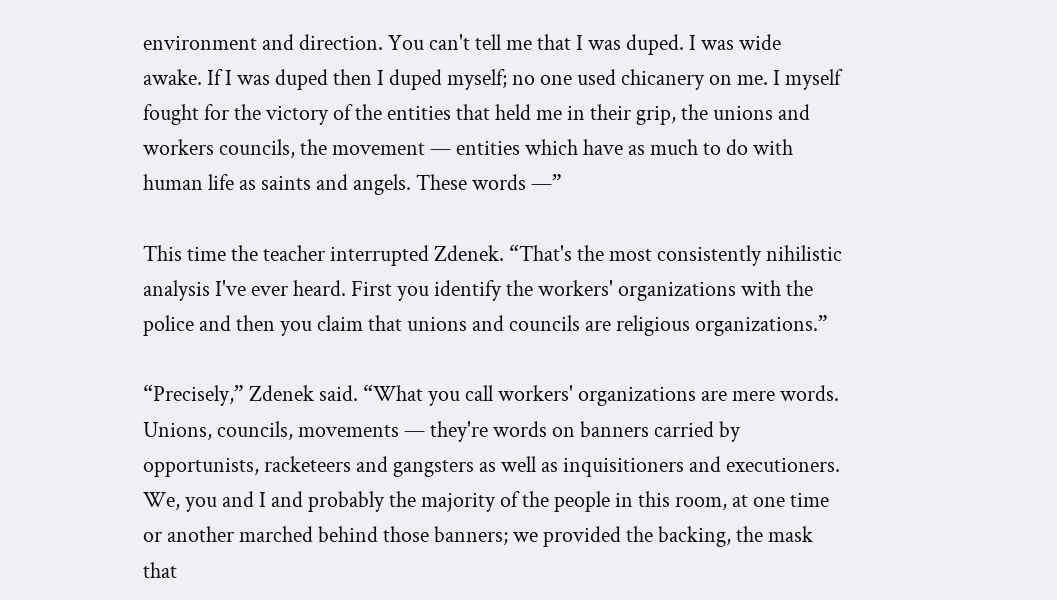environment and direction. You can't tell me that I was duped. I was wide awake. If I was duped then I duped myself; no one used chicanery on me. I myself fought for the victory of the entities that held me in their grip, the unions and workers councils, the movement — entities which have as much to do with human life as saints and angels. These words —”

This time the teacher interrupted Zdenek. “That's the most consistently nihilistic analysis I've ever heard. First you identify the workers' organizations with the police and then you claim that unions and councils are religious organizations.”

“Precisely,” Zdenek said. “What you call workers' organizations are mere words. Unions, councils, movements — they're words on banners carried by opportunists, racketeers and gangsters as well as inquisitioners and executioners. We, you and I and probably the majority of the people in this room, at one time or another marched behind those banners; we provided the backing, the mask that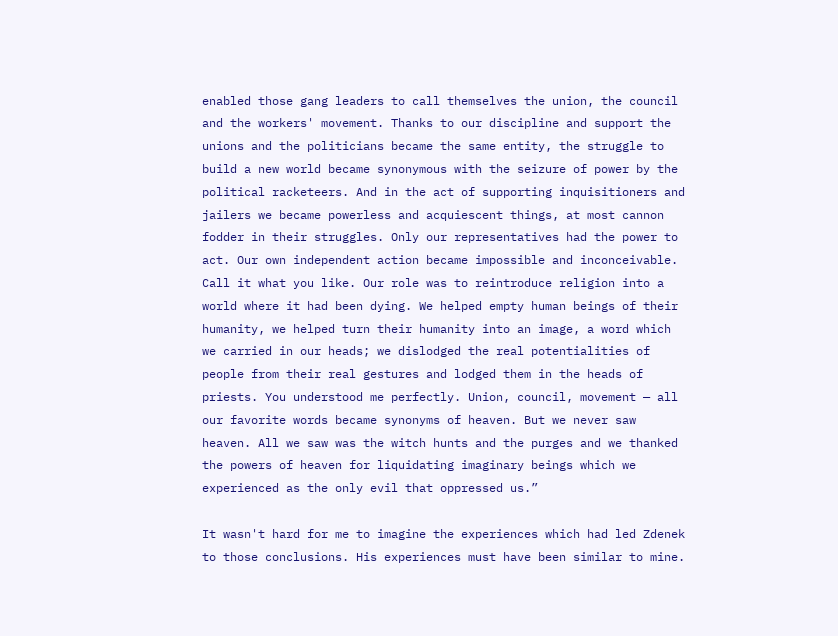enabled those gang leaders to call themselves the union, the council and the workers' movement. Thanks to our discipline and support the unions and the politicians became the same entity, the struggle to build a new world became synonymous with the seizure of power by the political racketeers. And in the act of supporting inquisitioners and jailers we became powerless and acquiescent things, at most cannon fodder in their struggles. Only our representatives had the power to act. Our own independent action became impossible and inconceivable. Call it what you like. Our role was to reintroduce religion into a world where it had been dying. We helped empty human beings of their humanity, we helped turn their humanity into an image, a word which we carried in our heads; we dislodged the real potentialities of people from their real gestures and lodged them in the heads of priests. You understood me perfectly. Union, council, movement — all our favorite words became synonyms of heaven. But we never saw heaven. All we saw was the witch hunts and the purges and we thanked the powers of heaven for liquidating imaginary beings which we experienced as the only evil that oppressed us.”

It wasn't hard for me to imagine the experiences which had led Zdenek to those conclusions. His experiences must have been similar to mine.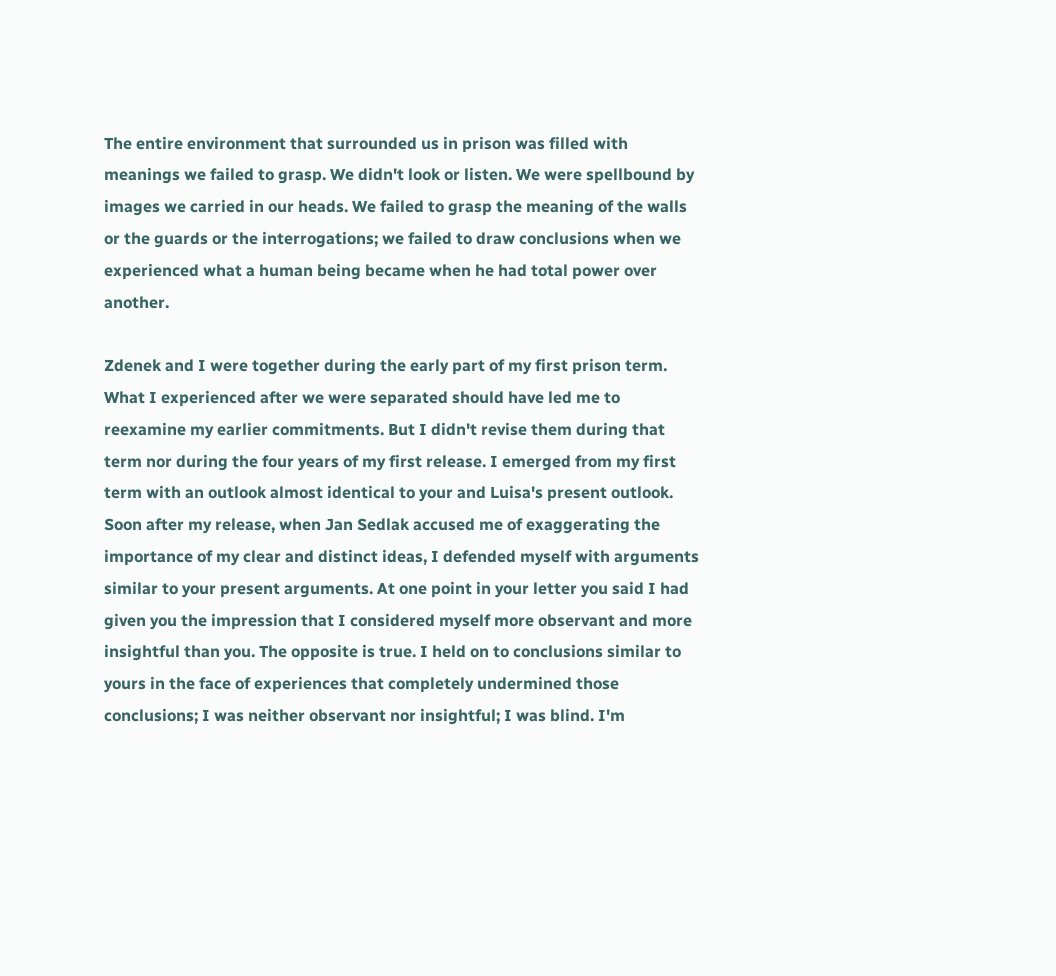The entire environment that surrounded us in prison was filled with meanings we failed to grasp. We didn't look or listen. We were spellbound by images we carried in our heads. We failed to grasp the meaning of the walls or the guards or the interrogations; we failed to draw conclusions when we experienced what a human being became when he had total power over another.

Zdenek and I were together during the early part of my first prison term. What I experienced after we were separated should have led me to reexamine my earlier commitments. But I didn't revise them during that term nor during the four years of my first release. I emerged from my first term with an outlook almost identical to your and Luisa's present outlook. Soon after my release, when Jan Sedlak accused me of exaggerating the importance of my clear and distinct ideas, I defended myself with arguments similar to your present arguments. At one point in your letter you said I had given you the impression that I considered myself more observant and more insightful than you. The opposite is true. I held on to conclusions similar to yours in the face of experiences that completely undermined those conclusions; I was neither observant nor insightful; I was blind. I'm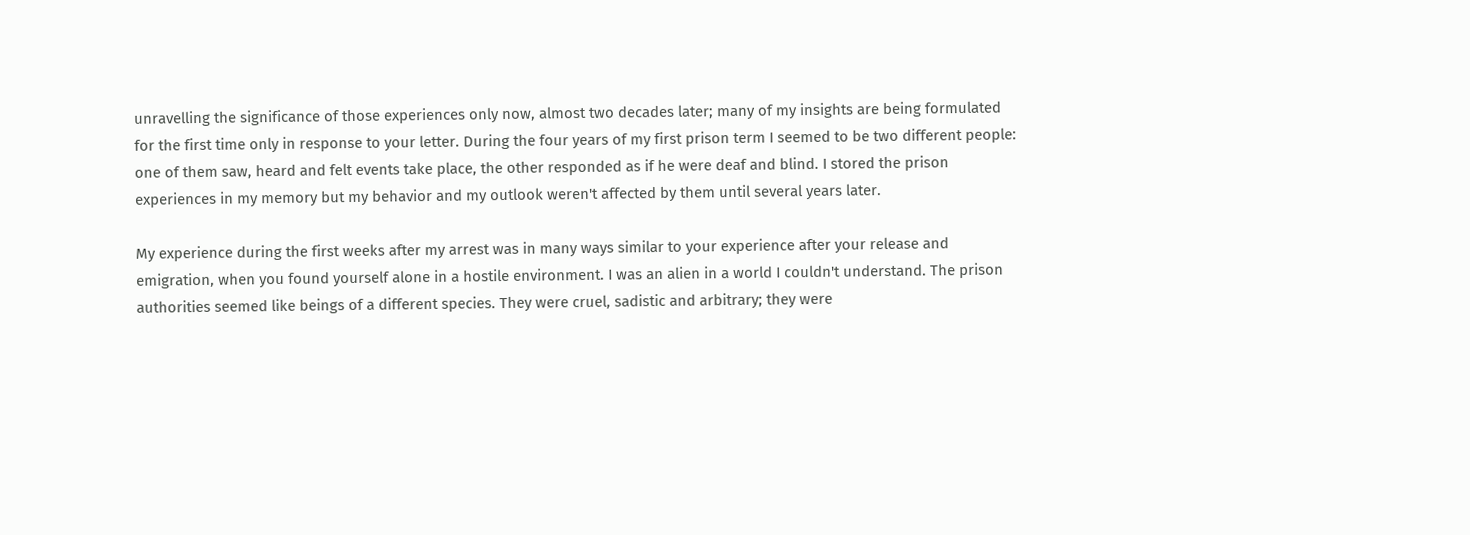unravelling the significance of those experiences only now, almost two decades later; many of my insights are being formulated for the first time only in response to your letter. During the four years of my first prison term I seemed to be two different people: one of them saw, heard and felt events take place, the other responded as if he were deaf and blind. I stored the prison experiences in my memory but my behavior and my outlook weren't affected by them until several years later.

My experience during the first weeks after my arrest was in many ways similar to your experience after your release and emigration, when you found yourself alone in a hostile environment. I was an alien in a world I couldn't understand. The prison authorities seemed like beings of a different species. They were cruel, sadistic and arbitrary; they were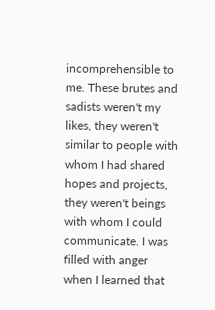incomprehensible to me. These brutes and sadists weren't my likes, they weren't similar to people with whom I had shared hopes and projects, they weren't beings with whom I could communicate. I was filled with anger when I learned that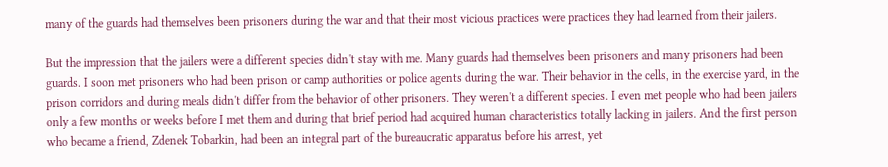many of the guards had themselves been prisoners during the war and that their most vicious practices were practices they had learned from their jailers.

But the impression that the jailers were a different species didn't stay with me. Many guards had themselves been prisoners and many prisoners had been guards. I soon met prisoners who had been prison or camp authorities or police agents during the war. Their behavior in the cells, in the exercise yard, in the prison corridors and during meals didn't differ from the behavior of other prisoners. They weren't a different species. I even met people who had been jailers only a few months or weeks before I met them and during that brief period had acquired human characteristics totally lacking in jailers. And the first person who became a friend, Zdenek Tobarkin, had been an integral part of the bureaucratic apparatus before his arrest, yet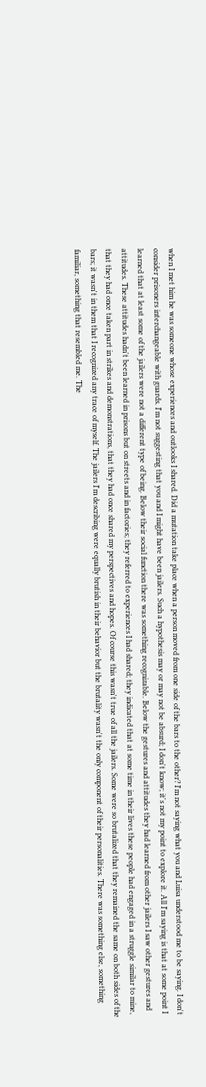when I met him he was someone whose experiences and outlooks I shared. Did a mutation take place when a person moved from one side of the bars to the other? I'm not saying what you and Luisa understood me to be saying. I don't consider prisoners interchangeable with guards. I'm not suggesting that you and I might have been jailers. Such a hypothesis may or may not be absurd; I don't know; it's not my point to explore it. All I'm saying is that at some point I learned that at least some of the jailers were not a different type of being. Below their social function there was something recognizable. Below the gestures and attitudes they had learned from other jailers I saw other gestures and attitudes. These attitudes hadn't been learned in prisons but on streets and in factories; they referred to experiences I had shared; they indicated that at some time in their lives these people had engaged in a struggle similar to mine, that they had once taken part in strikes and demonstrations, that they had once shared my perspectives and hopes. Of course this wasn't true of all the jailers. Some were so brutalized that they remained the same on both sides of the bars; it wasn't in them that I recognized any trace of myself. The jailers I'm describing were equally brutish in their behavior but the brutality wasn't the only component of their personalities. There was something else, something familiar, something that resembled me. The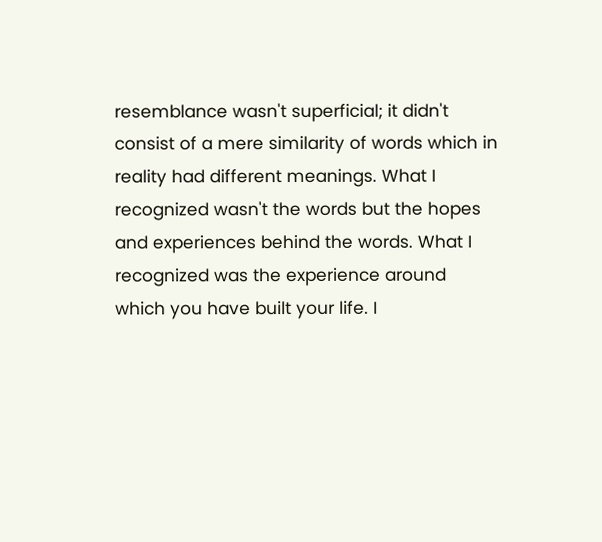resemblance wasn't superficial; it didn't consist of a mere similarity of words which in reality had different meanings. What I recognized wasn't the words but the hopes and experiences behind the words. What I recognized was the experience around which you have built your life. I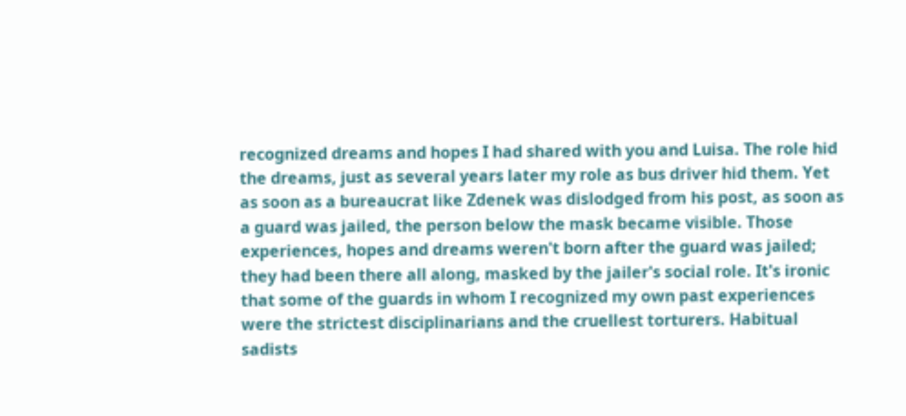recognized dreams and hopes I had shared with you and Luisa. The role hid the dreams, just as several years later my role as bus driver hid them. Yet as soon as a bureaucrat like Zdenek was dislodged from his post, as soon as a guard was jailed, the person below the mask became visible. Those experiences, hopes and dreams weren't born after the guard was jailed; they had been there all along, masked by the jailer's social role. It's ironic that some of the guards in whom I recognized my own past experiences were the strictest disciplinarians and the cruellest torturers. Habitual sadists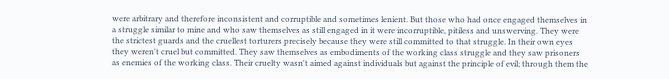were arbitrary and therefore inconsistent and corruptible and sometimes lenient. But those who had once engaged themselves in a struggle similar to mine and who saw themselves as still engaged in it were incorruptible, pitiless and unswerving. They were the strictest guards and the cruellest torturers precisely because they were still committed to that struggle. In their own eyes they weren't cruel but committed. They saw themselves as embodiments of the working class struggle and they saw prisoners as enemies of the working class. Their cruelty wasn't aimed against individuals but against the principle of evil; through them the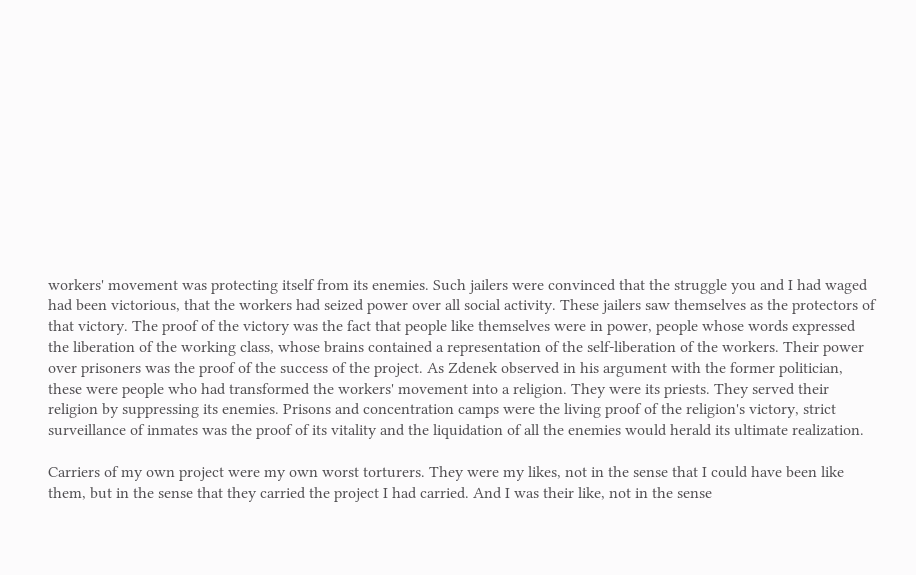workers' movement was protecting itself from its enemies. Such jailers were convinced that the struggle you and I had waged had been victorious, that the workers had seized power over all social activity. These jailers saw themselves as the protectors of that victory. The proof of the victory was the fact that people like themselves were in power, people whose words expressed the liberation of the working class, whose brains contained a representation of the self-liberation of the workers. Their power over prisoners was the proof of the success of the project. As Zdenek observed in his argument with the former politician, these were people who had transformed the workers' movement into a religion. They were its priests. They served their religion by suppressing its enemies. Prisons and concentration camps were the living proof of the religion's victory, strict surveillance of inmates was the proof of its vitality and the liquidation of all the enemies would herald its ultimate realization.

Carriers of my own project were my own worst torturers. They were my likes, not in the sense that I could have been like them, but in the sense that they carried the project I had carried. And I was their like, not in the sense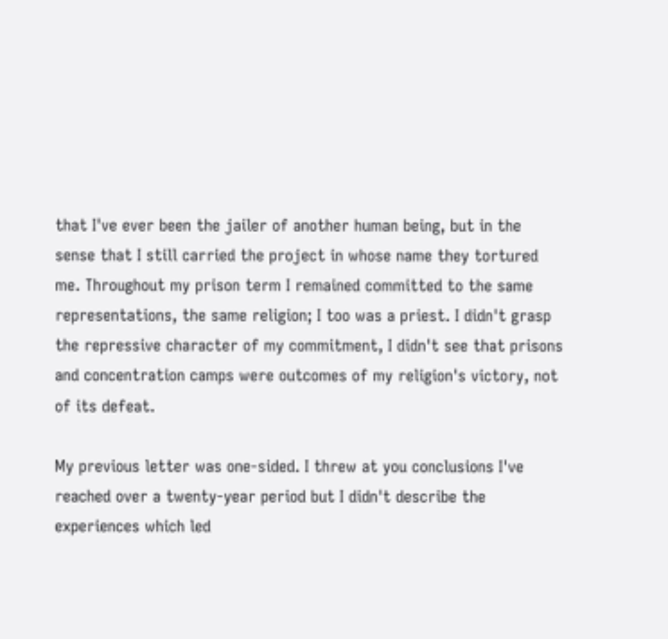that I've ever been the jailer of another human being, but in the sense that I still carried the project in whose name they tortured me. Throughout my prison term I remained committed to the same representations, the same religion; I too was a priest. I didn't grasp the repressive character of my commitment, I didn't see that prisons and concentration camps were outcomes of my religion's victory, not of its defeat.

My previous letter was one-sided. I threw at you conclusions I've reached over a twenty-year period but I didn't describe the experiences which led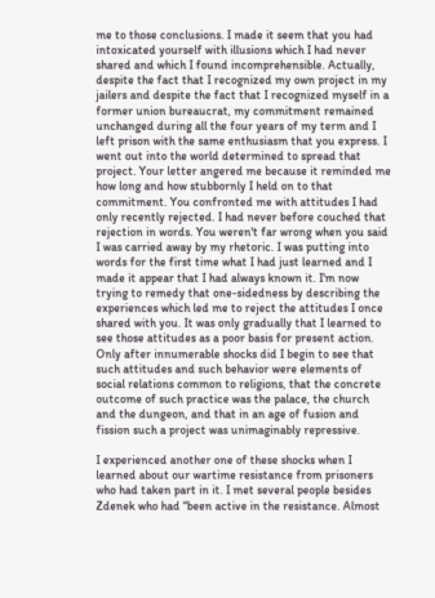me to those conclusions. I made it seem that you had intoxicated yourself with illusions which I had never shared and which I found incomprehensible. Actually, despite the fact that I recognized my own project in my jailers and despite the fact that I recognized myself in a former union bureaucrat, my commitment remained unchanged during all the four years of my term and I left prison with the same enthusiasm that you express. I went out into the world determined to spread that project. Your letter angered me because it reminded me how long and how stubbornly I held on to that commitment. You confronted me with attitudes I had only recently rejected. I had never before couched that rejection in words. You weren't far wrong when you said I was carried away by my rhetoric. I was putting into words for the first time what I had just learned and I made it appear that I had always known it. I'm now trying to remedy that one-sidedness by describing the experiences which led me to reject the attitudes I once shared with you. It was only gradually that I learned to see those attitudes as a poor basis for present action. Only after innumerable shocks did I begin to see that such attitudes and such behavior were elements of social relations common to religions, that the concrete outcome of such practice was the palace, the church and the dungeon, and that in an age of fusion and fission such a project was unimaginably repressive.

I experienced another one of these shocks when I learned about our wartime resistance from prisoners who had taken part in it. I met several people besides Zdenek who had “been active in the resistance. Almost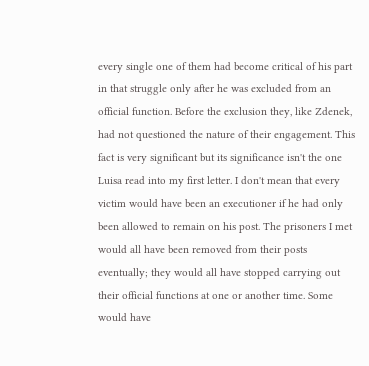every single one of them had become critical of his part in that struggle only after he was excluded from an official function. Before the exclusion they, like Zdenek, had not questioned the nature of their engagement. This fact is very significant but its significance isn't the one Luisa read into my first letter. I don't mean that every victim would have been an executioner if he had only been allowed to remain on his post. The prisoners I met would all have been removed from their posts eventually; they would all have stopped carrying out their official functions at one or another time. Some would have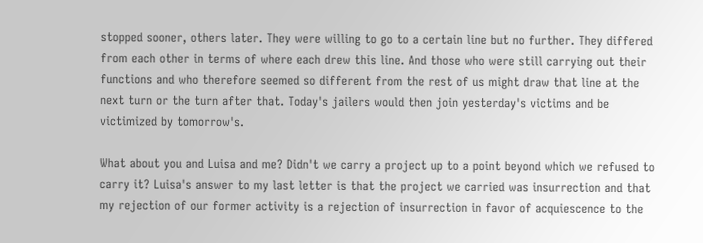stopped sooner, others later. They were willing to go to a certain line but no further. They differed from each other in terms of where each drew this line. And those who were still carrying out their functions and who therefore seemed so different from the rest of us might draw that line at the next turn or the turn after that. Today's jailers would then join yesterday's victims and be victimized by tomorrow's.

What about you and Luisa and me? Didn't we carry a project up to a point beyond which we refused to carry it? Luisa's answer to my last letter is that the project we carried was insurrection and that my rejection of our former activity is a rejection of insurrection in favor of acquiescence to the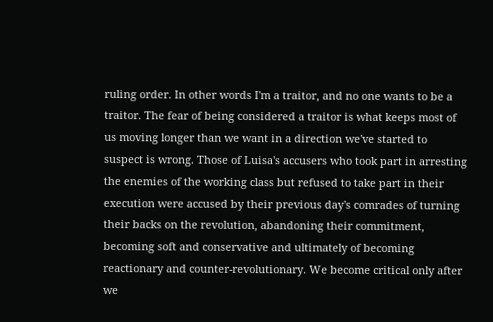ruling order. In other words I'm a traitor, and no one wants to be a traitor. The fear of being considered a traitor is what keeps most of us moving longer than we want in a direction we've started to suspect is wrong. Those of Luisa's accusers who took part in arresting the enemies of the working class but refused to take part in their execution were accused by their previous day's comrades of turning their backs on the revolution, abandoning their commitment, becoming soft and conservative and ultimately of becoming reactionary and counter-revolutionary. We become critical only after we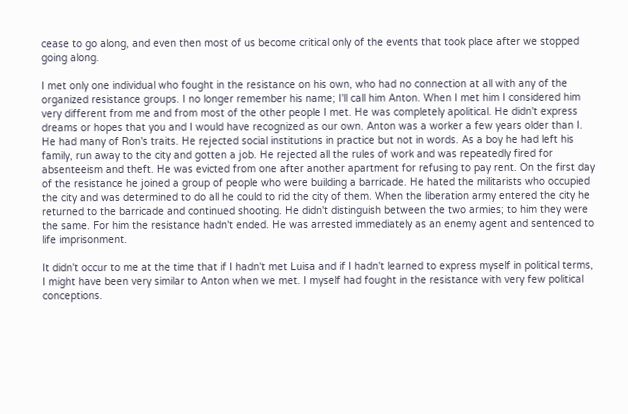cease to go along, and even then most of us become critical only of the events that took place after we stopped going along.

I met only one individual who fought in the resistance on his own, who had no connection at all with any of the organized resistance groups. I no longer remember his name; I'll call him Anton. When I met him I considered him very different from me and from most of the other people I met. He was completely apolitical. He didn't express dreams or hopes that you and I would have recognized as our own. Anton was a worker a few years older than I. He had many of Ron's traits. He rejected social institutions in practice but not in words. As a boy he had left his family, run away to the city and gotten a job. He rejected all the rules of work and was repeatedly fired for absenteeism and theft. He was evicted from one after another apartment for refusing to pay rent. On the first day of the resistance he joined a group of people who were building a barricade. He hated the militarists who occupied the city and was determined to do all he could to rid the city of them. When the liberation army entered the city he returned to the barricade and continued shooting. He didn't distinguish between the two armies; to him they were the same. For him the resistance hadn't ended. He was arrested immediately as an enemy agent and sentenced to life imprisonment.

It didn't occur to me at the time that if I hadn't met Luisa and if I hadn't learned to express myself in political terms, I might have been very similar to Anton when we met. I myself had fought in the resistance with very few political conceptions.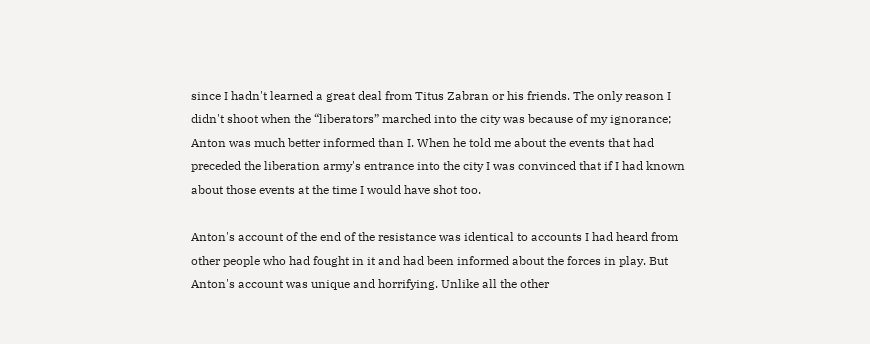since I hadn't learned a great deal from Titus Zabran or his friends. The only reason I didn't shoot when the “liberators” marched into the city was because of my ignorance; Anton was much better informed than I. When he told me about the events that had preceded the liberation army's entrance into the city I was convinced that if I had known about those events at the time I would have shot too.

Anton's account of the end of the resistance was identical to accounts I had heard from other people who had fought in it and had been informed about the forces in play. But Anton's account was unique and horrifying. Unlike all the other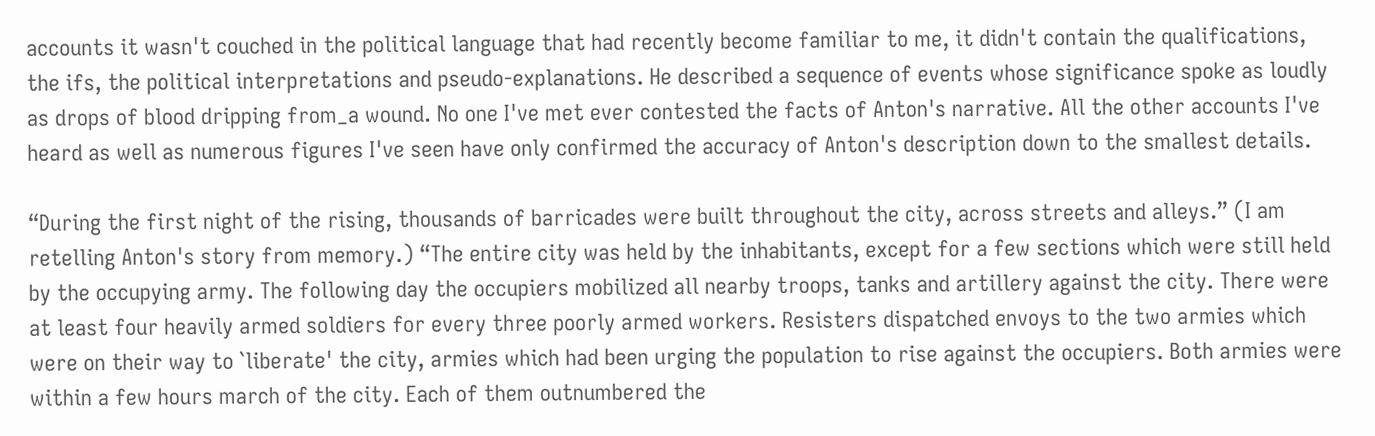accounts it wasn't couched in the political language that had recently become familiar to me, it didn't contain the qualifications, the ifs, the political interpretations and pseudo-explanations. He described a sequence of events whose significance spoke as loudly as drops of blood dripping from_a wound. No one I've met ever contested the facts of Anton's narrative. All the other accounts I've heard as well as numerous figures I've seen have only confirmed the accuracy of Anton's description down to the smallest details.

“During the first night of the rising, thousands of barricades were built throughout the city, across streets and alleys.” (I am retelling Anton's story from memory.) “The entire city was held by the inhabitants, except for a few sections which were still held by the occupying army. The following day the occupiers mobilized all nearby troops, tanks and artillery against the city. There were at least four heavily armed soldiers for every three poorly armed workers. Resisters dispatched envoys to the two armies which were on their way to `liberate' the city, armies which had been urging the population to rise against the occupiers. Both armies were within a few hours march of the city. Each of them outnumbered the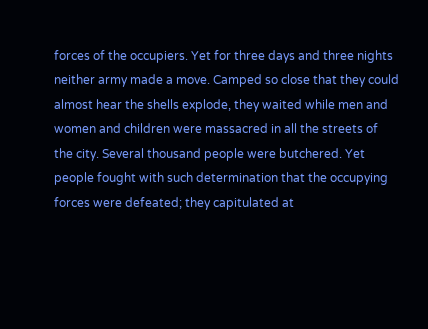forces of the occupiers. Yet for three days and three nights neither army made a move. Camped so close that they could almost hear the shells explode, they waited while men and women and children were massacred in all the streets of the city. Several thousand people were butchered. Yet people fought with such determination that the occupying forces were defeated; they capitulated at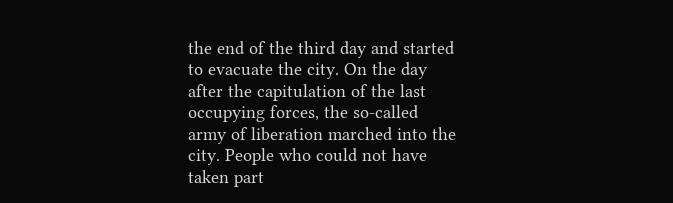the end of the third day and started to evacuate the city. On the day after the capitulation of the last occupying forces, the so-called army of liberation marched into the city. People who could not have taken part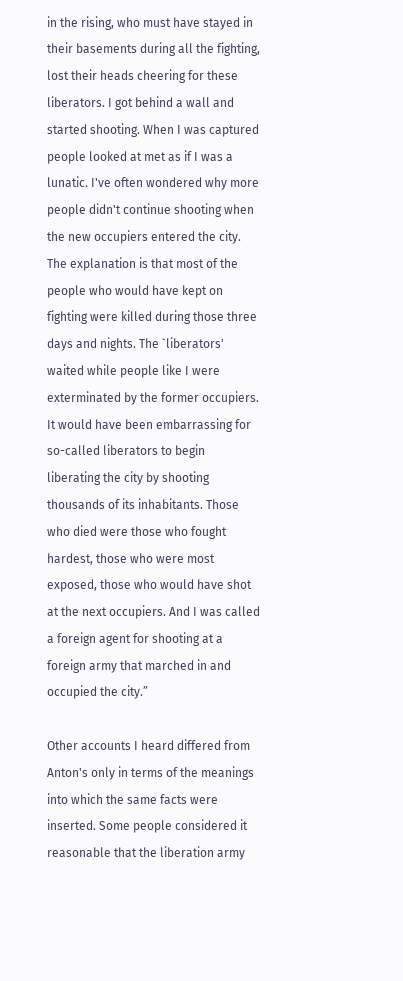in the rising, who must have stayed in their basements during all the fighting, lost their heads cheering for these liberators. I got behind a wall and started shooting. When I was captured people looked at met as if I was a lunatic. I've often wondered why more people didn't continue shooting when the new occupiers entered the city. The explanation is that most of the people who would have kept on fighting were killed during those three days and nights. The `liberators' waited while people like I were exterminated by the former occupiers. It would have been embarrassing for so-called liberators to begin liberating the city by shooting thousands of its inhabitants. Those who died were those who fought hardest, those who were most exposed, those who would have shot at the next occupiers. And I was called a foreign agent for shooting at a foreign army that marched in and occupied the city.”

Other accounts I heard differed from Anton's only in terms of the meanings into which the same facts were inserted. Some people considered it reasonable that the liberation army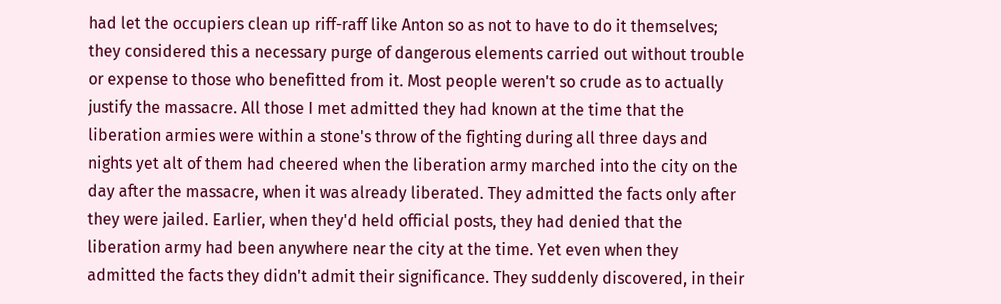had let the occupiers clean up riff-raff like Anton so as not to have to do it themselves; they considered this a necessary purge of dangerous elements carried out without trouble or expense to those who benefitted from it. Most people weren't so crude as to actually justify the massacre. All those I met admitted they had known at the time that the liberation armies were within a stone's throw of the fighting during all three days and nights yet alt of them had cheered when the liberation army marched into the city on the day after the massacre, when it was already liberated. They admitted the facts only after they were jailed. Earlier, when they'd held official posts, they had denied that the liberation army had been anywhere near the city at the time. Yet even when they admitted the facts they didn't admit their significance. They suddenly discovered, in their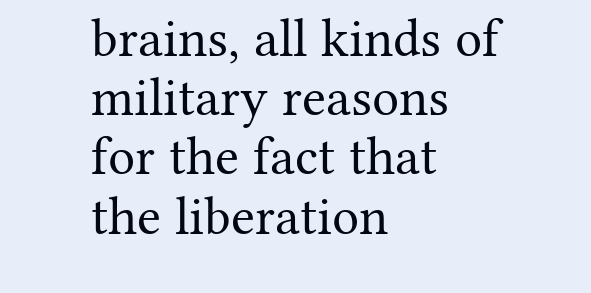brains, all kinds of military reasons for the fact that the liberation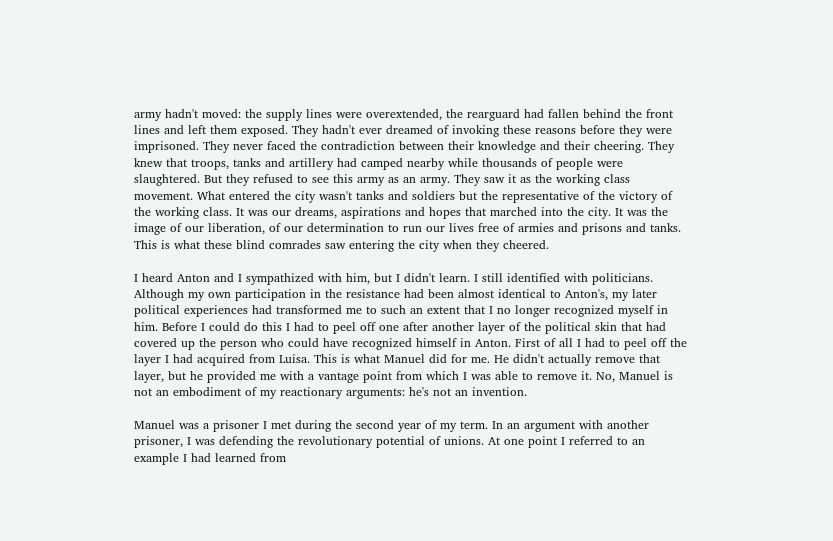army hadn't moved: the supply lines were overextended, the rearguard had fallen behind the front lines and left them exposed. They hadn't ever dreamed of invoking these reasons before they were imprisoned. They never faced the contradiction between their knowledge and their cheering. They knew that troops, tanks and artillery had camped nearby while thousands of people were slaughtered. But they refused to see this army as an army. They saw it as the working class movement. What entered the city wasn't tanks and soldiers but the representative of the victory of the working class. It was our dreams, aspirations and hopes that marched into the city. It was the image of our liberation, of our determination to run our lives free of armies and prisons and tanks. This is what these blind comrades saw entering the city when they cheered.

I heard Anton and I sympathized with him, but I didn't learn. I still identified with politicians. Although my own participation in the resistance had been almost identical to Anton's, my later political experiences had transformed me to such an extent that I no longer recognized myself in him. Before I could do this I had to peel off one after another layer of the political skin that had covered up the person who could have recognized himself in Anton. First of all I had to peel off the layer I had acquired from Luisa. This is what Manuel did for me. He didn't actually remove that layer, but he provided me with a vantage point from which I was able to remove it. No, Manuel is not an embodiment of my reactionary arguments: he's not an invention.

Manuel was a prisoner I met during the second year of my term. In an argument with another prisoner, I was defending the revolutionary potential of unions. At one point I referred to an example I had learned from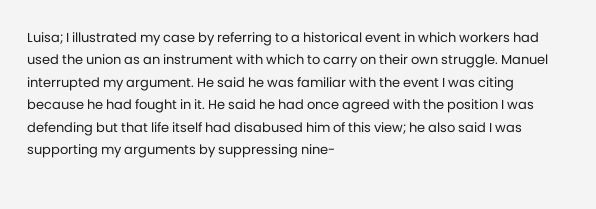Luisa; I illustrated my case by referring to a historical event in which workers had used the union as an instrument with which to carry on their own struggle. Manuel interrupted my argument. He said he was familiar with the event I was citing because he had fought in it. He said he had once agreed with the position I was defending but that life itself had disabused him of this view; he also said I was supporting my arguments by suppressing nine-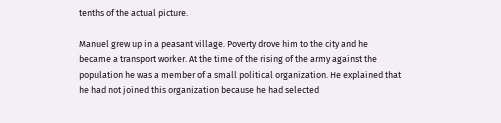tenths of the actual picture.

Manuel grew up in a peasant village. Poverty drove him to the city and he became a transport worker. At the time of the rising of the army against the population he was a member of a small political organization. He explained that he had not joined this organization because he had selected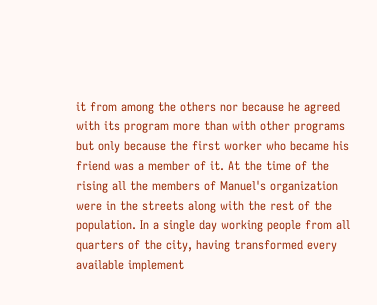it from among the others nor because he agreed with its program more than with other programs but only because the first worker who became his friend was a member of it. At the time of the rising all the members of Manuel's organization were in the streets along with the rest of the population. In a single day working people from all quarters of the city, having transformed every available implement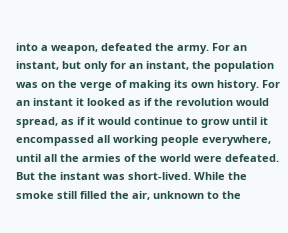into a weapon, defeated the army. For an instant, but only for an instant, the population was on the verge of making its own history. For an instant it looked as if the revolution would spread, as if it would continue to grow until it encompassed all working people everywhere, until all the armies of the world were defeated. But the instant was short-lived. While the smoke still filled the air, unknown to the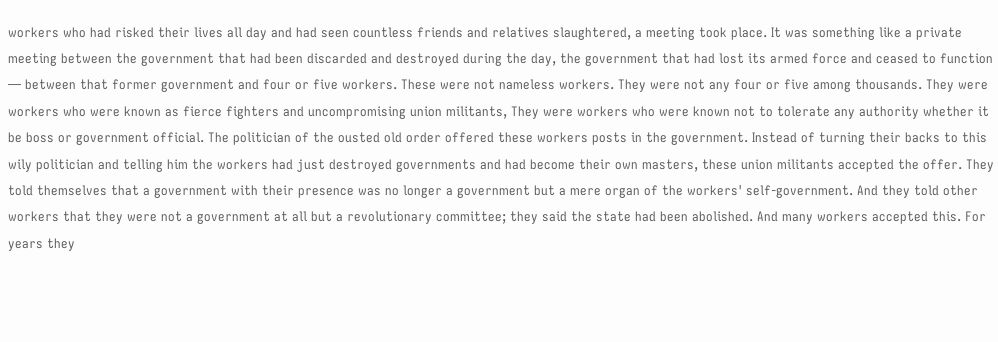workers who had risked their lives all day and had seen countless friends and relatives slaughtered, a meeting took place. It was something like a private meeting between the government that had been discarded and destroyed during the day, the government that had lost its armed force and ceased to function — between that former government and four or five workers. These were not nameless workers. They were not any four or five among thousands. They were workers who were known as fierce fighters and uncompromising union militants, They were workers who were known not to tolerate any authority whether it be boss or government official. The politician of the ousted old order offered these workers posts in the government. Instead of turning their backs to this wily politician and telling him the workers had just destroyed governments and had become their own masters, these union militants accepted the offer. They told themselves that a government with their presence was no longer a government but a mere organ of the workers' self-government. And they told other workers that they were not a government at all but a revolutionary committee; they said the state had been abolished. And many workers accepted this. For years they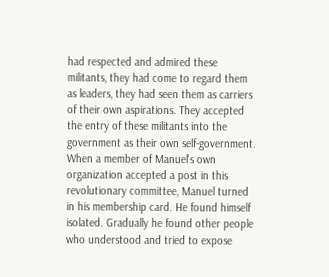had respected and admired these militants, they had come to regard them as leaders, they had seen them as carriers of their own aspirations. They accepted the entry of these militants into the government as their own self-government. When a member of Manuel's own organization accepted a post in this revolutionary committee, Manuel turned in his membership card. He found himself isolated. Gradually he found other people who understood and tried to expose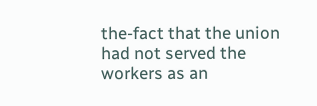the-fact that the union had not served the workers as an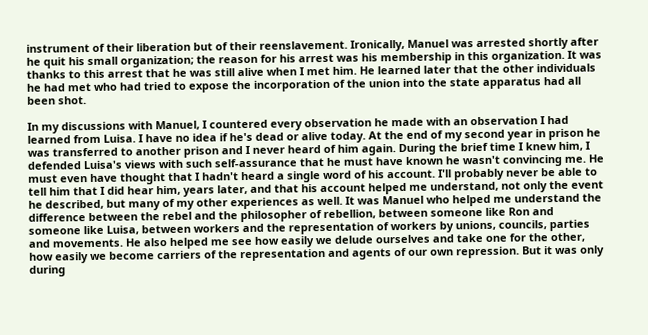instrument of their liberation but of their reenslavement. Ironically, Manuel was arrested shortly after he quit his small organization; the reason for his arrest was his membership in this organization. It was thanks to this arrest that he was still alive when I met him. He learned later that the other individuals he had met who had tried to expose the incorporation of the union into the state apparatus had all been shot.

In my discussions with Manuel, I countered every observation he made with an observation I had learned from Luisa. I have no idea if he's dead or alive today. At the end of my second year in prison he was transferred to another prison and I never heard of him again. During the brief time I knew him, I defended Luisa's views with such self-assurance that he must have known he wasn't convincing me. He must even have thought that I hadn't heard a single word of his account. I'll probably never be able to tell him that I did hear him, years later, and that his account helped me understand, not only the event he described, but many of my other experiences as well. It was Manuel who helped me understand the difference between the rebel and the philosopher of rebellion, between someone like Ron and someone like Luisa, between workers and the representation of workers by unions, councils, parties and movements. He also helped me see how easily we delude ourselves and take one for the other, how easily we become carriers of the representation and agents of our own repression. But it was only during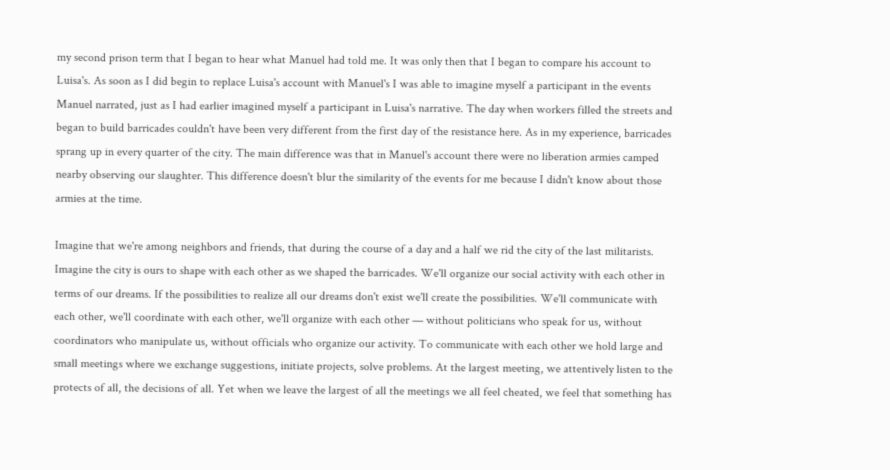my second prison term that I began to hear what Manuel had told me. It was only then that I began to compare his account to Luisa's. As soon as I did begin to replace Luisa's account with Manuel's I was able to imagine myself a participant in the events Manuel narrated, just as I had earlier imagined myself a participant in Luisa's narrative. The day when workers filled the streets and began to build barricades couldn't have been very different from the first day of the resistance here. As in my experience, barricades sprang up in every quarter of the city. The main difference was that in Manuel's account there were no liberation armies camped nearby observing our slaughter. This difference doesn't blur the similarity of the events for me because I didn't know about those armies at the time.

Imagine that we're among neighbors and friends, that during the course of a day and a half we rid the city of the last militarists. Imagine the city is ours to shape with each other as we shaped the barricades. We'll organize our social activity with each other in terms of our dreams. If the possibilities to realize all our dreams don't exist we'll create the possibilities. We'll communicate with each other, we'll coordinate with each other, we'll organize with each other — without politicians who speak for us, without coordinators who manipulate us, without officials who organize our activity. To communicate with each other we hold large and small meetings where we exchange suggestions, initiate projects, solve problems. At the largest meeting, we attentively listen to the protects of all, the decisions of all. Yet when we leave the largest of all the meetings we all feel cheated, we feel that something has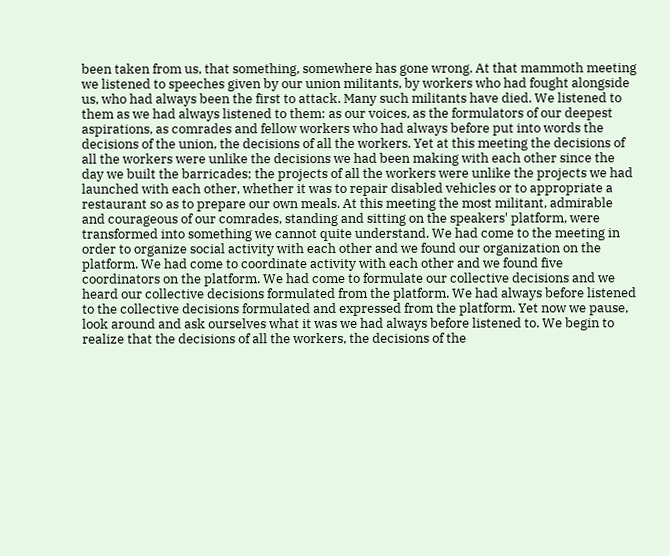been taken from us, that something, somewhere has gone wrong. At that mammoth meeting we listened to speeches given by our union militants, by workers who had fought alongside us, who had always been the first to attack. Many such militants have died. We listened to them as we had always listened to them: as our voices, as the formulators of our deepest aspirations, as comrades and fellow workers who had always before put into words the decisions of the union, the decisions of all the workers. Yet at this meeting the decisions of all the workers were unlike the decisions we had been making with each other since the day we built the barricades; the projects of all the workers were unlike the projects we had launched with each other, whether it was to repair disabled vehicles or to appropriate a restaurant so as to prepare our own meals. At this meeting the most militant, admirable and courageous of our comrades, standing and sitting on the speakers' platform, were transformed into something we cannot quite understand. We had come to the meeting in order to organize social activity with each other and we found our organization on the platform. We had come to coordinate activity with each other and we found five coordinators on the platform. We had come to formulate our collective decisions and we heard our collective decisions formulated from the platform. We had always before listened to the collective decisions formulated and expressed from the platform. Yet now we pause, look around and ask ourselves what it was we had always before listened to. We begin to realize that the decisions of all the workers, the decisions of the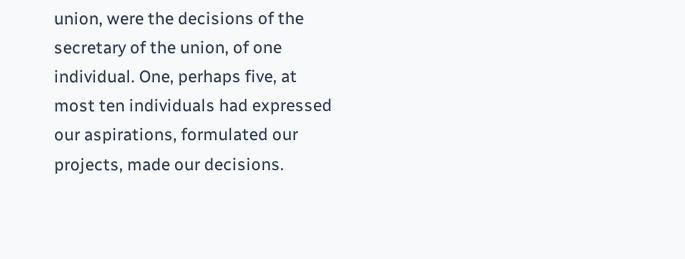union, were the decisions of the secretary of the union, of one individual. One, perhaps five, at most ten individuals had expressed our aspirations, formulated our projects, made our decisions.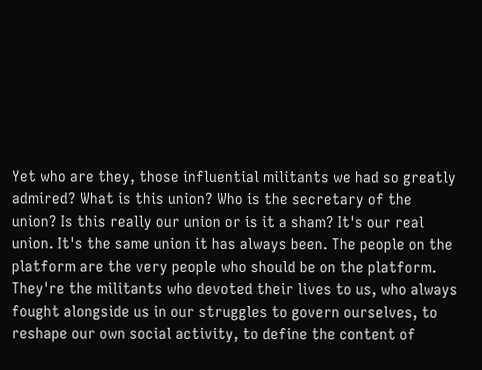Yet who are they, those influential militants we had so greatly admired? What is this union? Who is the secretary of the union? Is this really our union or is it a sham? It's our real union. It's the same union it has always been. The people on the platform are the very people who should be on the platform. They're the militants who devoted their lives to us, who always fought alongside us in our struggles to govern ourselves, to reshape our own social activity, to define the content of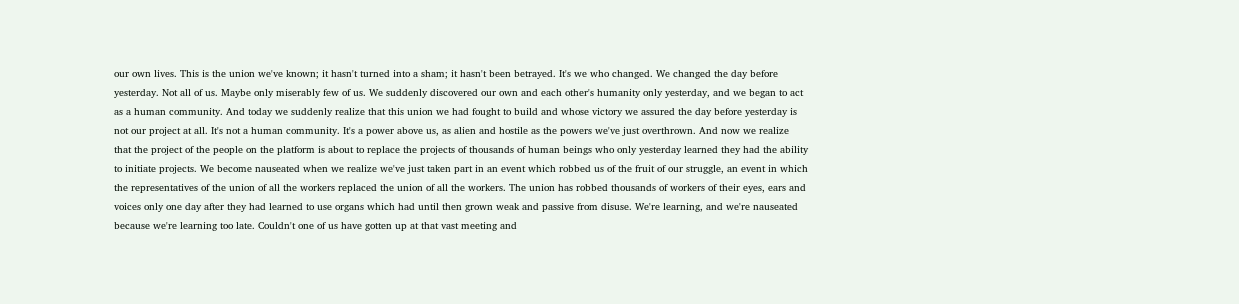our own lives. This is the union we've known; it hasn't turned into a sham; it hasn't been betrayed. It's we who changed. We changed the day before yesterday. Not all of us. Maybe only miserably few of us. We suddenly discovered our own and each other's humanity only yesterday, and we began to act as a human community. And today we suddenly realize that this union we had fought to build and whose victory we assured the day before yesterday is not our project at all. It's not a human community. It's a power above us, as alien and hostile as the powers we've just overthrown. And now we realize that the project of the people on the platform is about to replace the projects of thousands of human beings who only yesterday learned they had the ability to initiate projects. We become nauseated when we realize we've just taken part in an event which robbed us of the fruit of our struggle, an event in which the representatives of the union of all the workers replaced the union of all the workers. The union has robbed thousands of workers of their eyes, ears and voices only one day after they had learned to use organs which had until then grown weak and passive from disuse. We're learning, and we're nauseated because we're learning too late. Couldn't one of us have gotten up at that vast meeting and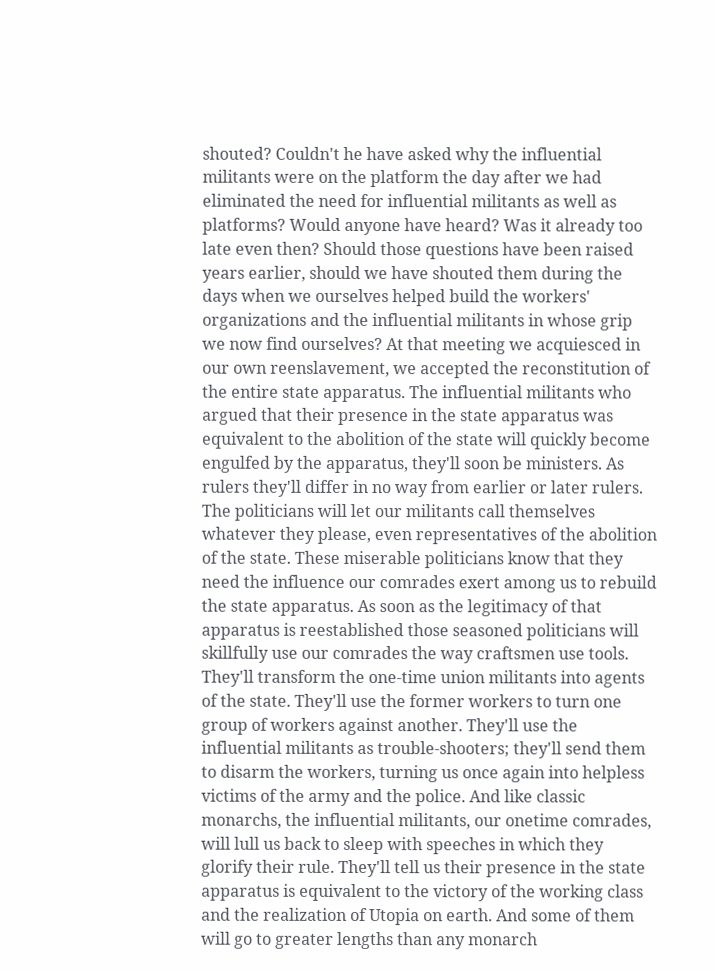shouted? Couldn't he have asked why the influential militants were on the platform the day after we had eliminated the need for influential militants as well as platforms? Would anyone have heard? Was it already too late even then? Should those questions have been raised years earlier, should we have shouted them during the days when we ourselves helped build the workers' organizations and the influential militants in whose grip we now find ourselves? At that meeting we acquiesced in our own reenslavement, we accepted the reconstitution of the entire state apparatus. The influential militants who argued that their presence in the state apparatus was equivalent to the abolition of the state will quickly become engulfed by the apparatus, they'll soon be ministers. As rulers they'll differ in no way from earlier or later rulers. The politicians will let our militants call themselves whatever they please, even representatives of the abolition of the state. These miserable politicians know that they need the influence our comrades exert among us to rebuild the state apparatus. As soon as the legitimacy of that apparatus is reestablished those seasoned politicians will skillfully use our comrades the way craftsmen use tools. They'll transform the one-time union militants into agents of the state. They'll use the former workers to turn one group of workers against another. They'll use the influential militants as trouble-shooters; they'll send them to disarm the workers, turning us once again into helpless victims of the army and the police. And like classic monarchs, the influential militants, our onetime comrades, will lull us back to sleep with speeches in which they glorify their rule. They'll tell us their presence in the state apparatus is equivalent to the victory of the working class and the realization of Utopia on earth. And some of them will go to greater lengths than any monarch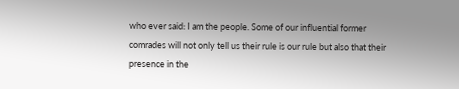who ever said: I am the people. Some of our influential former comrades will not only tell us their rule is our rule but also that their presence in the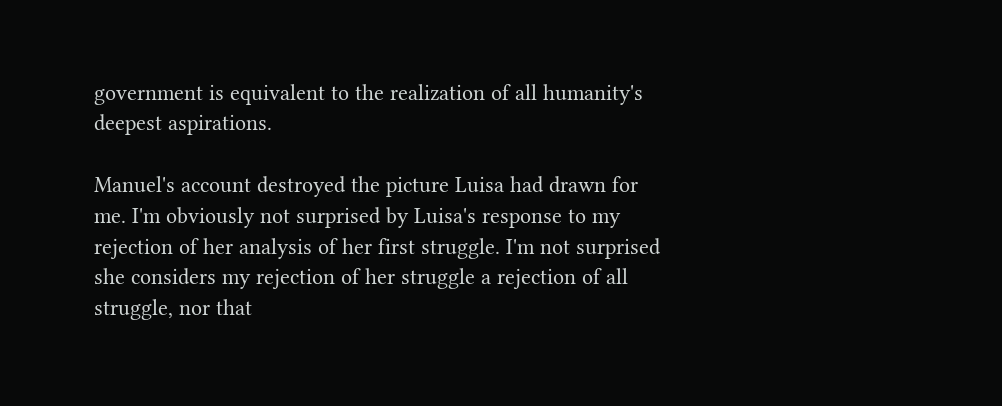government is equivalent to the realization of all humanity's deepest aspirations.

Manuel's account destroyed the picture Luisa had drawn for me. I'm obviously not surprised by Luisa's response to my rejection of her analysis of her first struggle. I'm not surprised she considers my rejection of her struggle a rejection of all struggle, nor that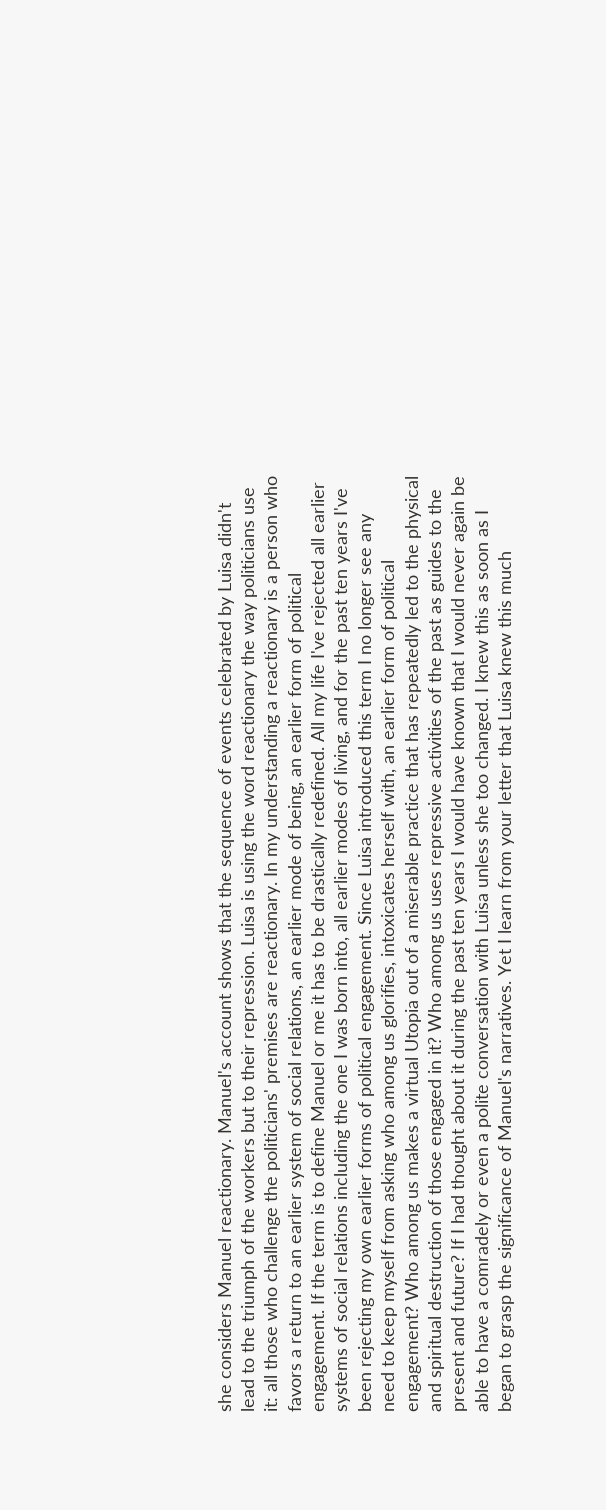she considers Manuel reactionary. Manuel's account shows that the sequence of events celebrated by Luisa didn't lead to the triumph of the workers but to their repression. Luisa is using the word reactionary the way politicians use it: all those who challenge the politicians' premises are reactionary. In my understanding a reactionary is a person who favors a return to an earlier system of social relations, an earlier mode of being, an earlier form of political engagement. If the term is to define Manuel or me it has to be drastically redefined. All my life I've rejected all earlier systems of social relations including the one I was born into, all earlier modes of living, and for the past ten years I've been rejecting my own earlier forms of political engagement. Since Luisa introduced this term I no longer see any need to keep myself from asking who among us glorifies, intoxicates herself with, an earlier form of political engagement? Who among us makes a virtual Utopia out of a miserable practice that has repeatedly led to the physical and spiritual destruction of those engaged in it? Who among us uses repressive activities of the past as guides to the present and future? If I had thought about it during the past ten years I would have known that I would never again be able to have a comradely or even a polite conversation with Luisa unless she too changed. I knew this as soon as I began to grasp the significance of Manuel's narratives. Yet I learn from your letter that Luisa knew this much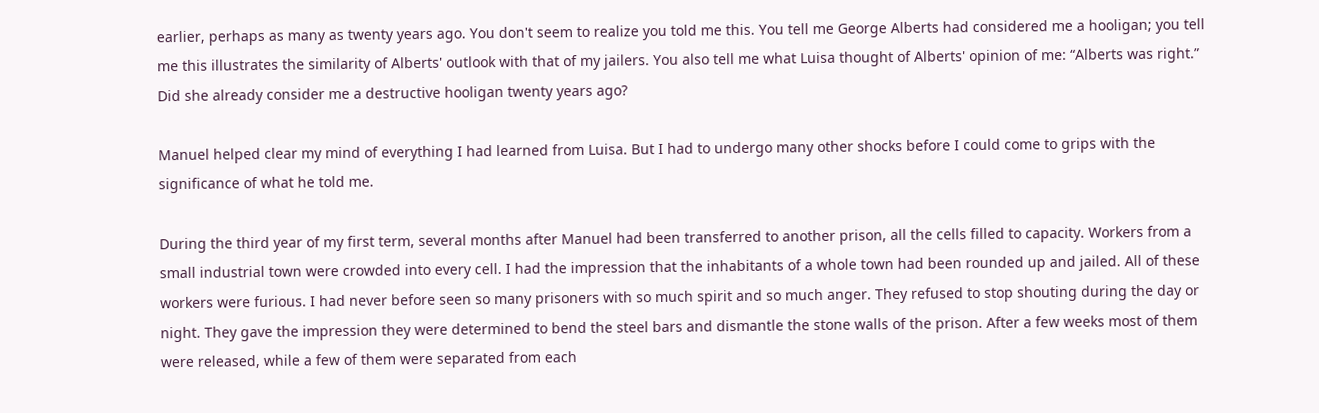earlier, perhaps as many as twenty years ago. You don't seem to realize you told me this. You tell me George Alberts had considered me a hooligan; you tell me this illustrates the similarity of Alberts' outlook with that of my jailers. You also tell me what Luisa thought of Alberts' opinion of me: “Alberts was right.” Did she already consider me a destructive hooligan twenty years ago?

Manuel helped clear my mind of everything I had learned from Luisa. But I had to undergo many other shocks before I could come to grips with the significance of what he told me.

During the third year of my first term, several months after Manuel had been transferred to another prison, all the cells filled to capacity. Workers from a small industrial town were crowded into every cell. I had the impression that the inhabitants of a whole town had been rounded up and jailed. All of these workers were furious. I had never before seen so many prisoners with so much spirit and so much anger. They refused to stop shouting during the day or night. They gave the impression they were determined to bend the steel bars and dismantle the stone walls of the prison. After a few weeks most of them were released, while a few of them were separated from each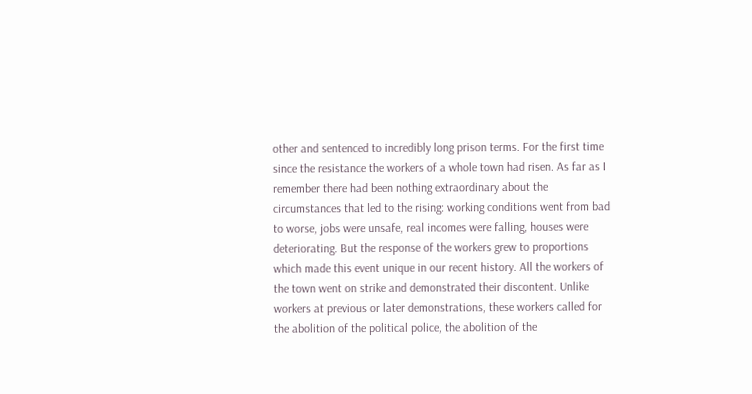other and sentenced to incredibly long prison terms. For the first time since the resistance the workers of a whole town had risen. As far as I remember there had been nothing extraordinary about the circumstances that led to the rising: working conditions went from bad to worse, jobs were unsafe, real incomes were falling, houses were deteriorating. But the response of the workers grew to proportions which made this event unique in our recent history. All the workers of the town went on strike and demonstrated their discontent. Unlike workers at previous or later demonstrations, these workers called for the abolition of the political police, the abolition of the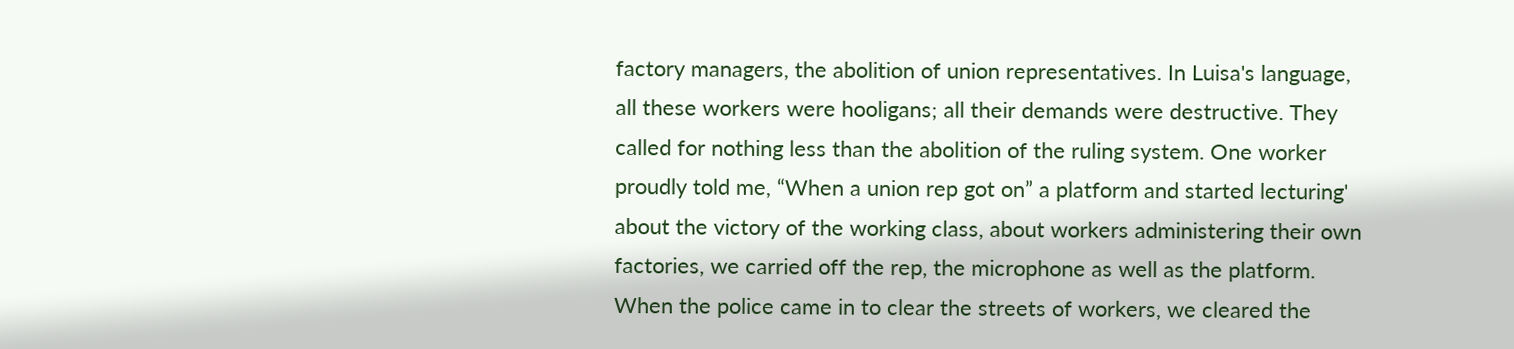factory managers, the abolition of union representatives. In Luisa's language, all these workers were hooligans; all their demands were destructive. They called for nothing less than the abolition of the ruling system. One worker proudly told me, “When a union rep got on” a platform and started lecturing' about the victory of the working class, about workers administering their own factories, we carried off the rep, the microphone as well as the platform. When the police came in to clear the streets of workers, we cleared the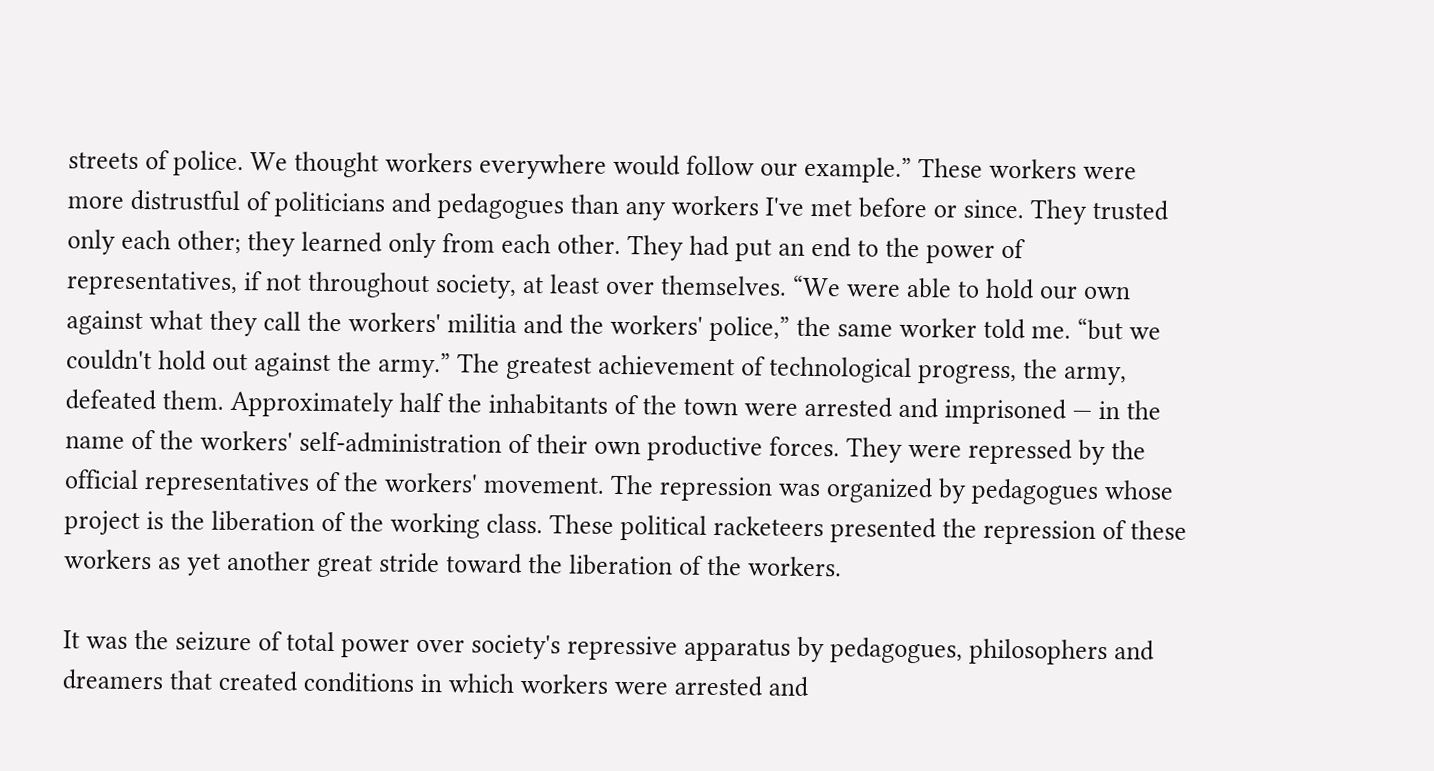streets of police. We thought workers everywhere would follow our example.” These workers were more distrustful of politicians and pedagogues than any workers I've met before or since. They trusted only each other; they learned only from each other. They had put an end to the power of representatives, if not throughout society, at least over themselves. “We were able to hold our own against what they call the workers' militia and the workers' police,” the same worker told me. “but we couldn't hold out against the army.” The greatest achievement of technological progress, the army, defeated them. Approximately half the inhabitants of the town were arrested and imprisoned — in the name of the workers' self-administration of their own productive forces. They were repressed by the official representatives of the workers' movement. The repression was organized by pedagogues whose project is the liberation of the working class. These political racketeers presented the repression of these workers as yet another great stride toward the liberation of the workers.

It was the seizure of total power over society's repressive apparatus by pedagogues, philosophers and dreamers that created conditions in which workers were arrested and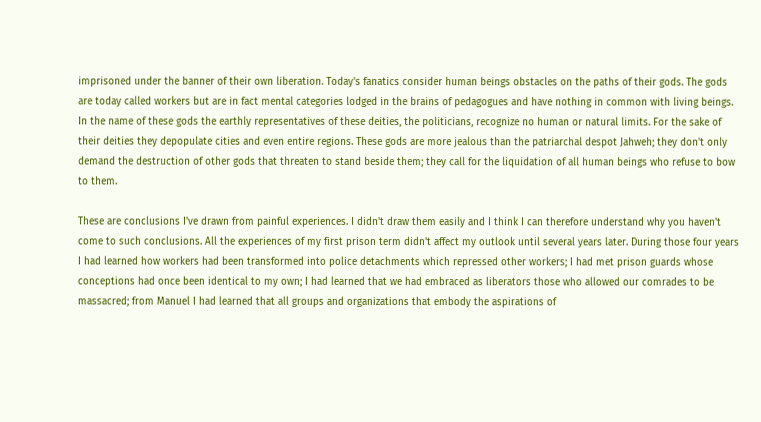imprisoned under the banner of their own liberation. Today's fanatics consider human beings obstacles on the paths of their gods. The gods are today called workers but are in fact mental categories lodged in the brains of pedagogues and have nothing in common with living beings. In the name of these gods the earthly representatives of these deities, the politicians, recognize no human or natural limits. For the sake of their deities they depopulate cities and even entire regions. These gods are more jealous than the patriarchal despot Jahweh; they don't only demand the destruction of other gods that threaten to stand beside them; they call for the liquidation of all human beings who refuse to bow to them.

These are conclusions I've drawn from painful experiences. I didn't draw them easily and I think I can therefore understand why you haven't come to such conclusions. All the experiences of my first prison term didn't affect my outlook until several years later. During those four years I had learned how workers had been transformed into police detachments which repressed other workers; I had met prison guards whose conceptions had once been identical to my own; I had learned that we had embraced as liberators those who allowed our comrades to be massacred; from Manuel I had learned that all groups and organizations that embody the aspirations of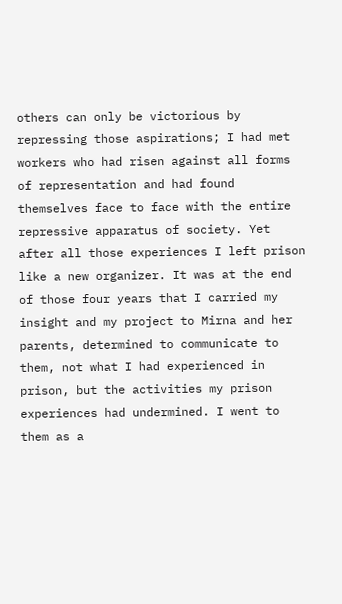others can only be victorious by repressing those aspirations; I had met workers who had risen against all forms of representation and had found themselves face to face with the entire repressive apparatus of society. Yet after all those experiences I left prison like a new organizer. It was at the end of those four years that I carried my insight and my project to Mirna and her parents, determined to communicate to them, not what I had experienced in prison, but the activities my prison experiences had undermined. I went to them as a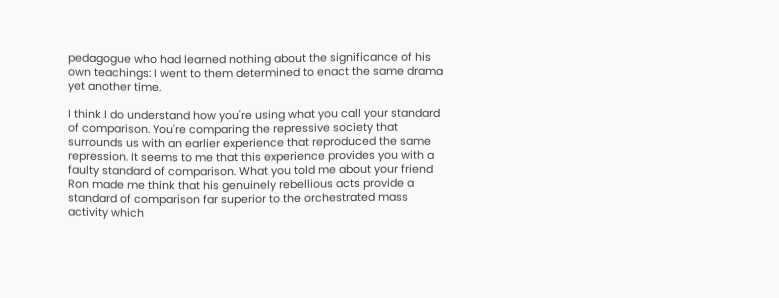pedagogue who had learned nothing about the significance of his own teachings: I went to them determined to enact the same drama yet another time.

I think I do understand how you're using what you call your standard of comparison. You're comparing the repressive society that surrounds us with an earlier experience that reproduced the same repression. It seems to me that this experience provides you with a faulty standard of comparison. What you told me about your friend Ron made me think that his genuinely rebellious acts provide a standard of comparison far superior to the orchestrated mass activity which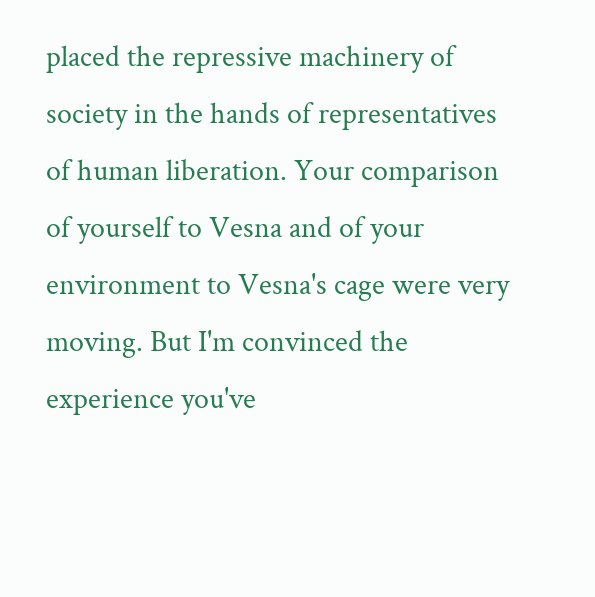placed the repressive machinery of society in the hands of representatives of human liberation. Your comparison of yourself to Vesna and of your environment to Vesna's cage were very moving. But I'm convinced the experience you've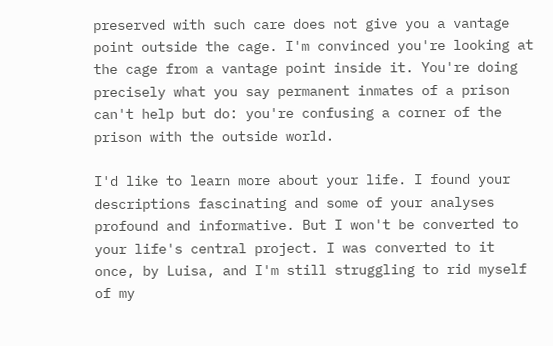preserved with such care does not give you a vantage point outside the cage. I'm convinced you're looking at the cage from a vantage point inside it. You're doing precisely what you say permanent inmates of a prison can't help but do: you're confusing a corner of the prison with the outside world.

I'd like to learn more about your life. I found your descriptions fascinating and some of your analyses profound and informative. But I won't be converted to your life's central project. I was converted to it once, by Luisa, and I'm still struggling to rid myself of my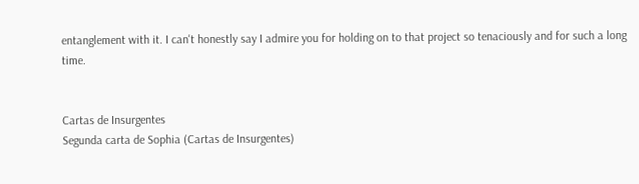entanglement with it. I can't honestly say I admire you for holding on to that project so tenaciously and for such a long time.


Cartas de Insurgentes
Segunda carta de Sophia (Cartas de Insurgentes)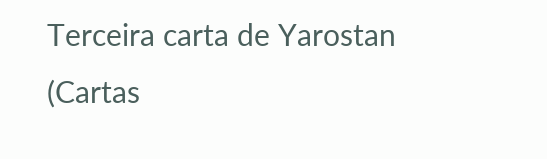Terceira carta de Yarostan (Cartas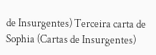de Insurgentes) Terceira carta de Sophia (Cartas de Insurgentes)